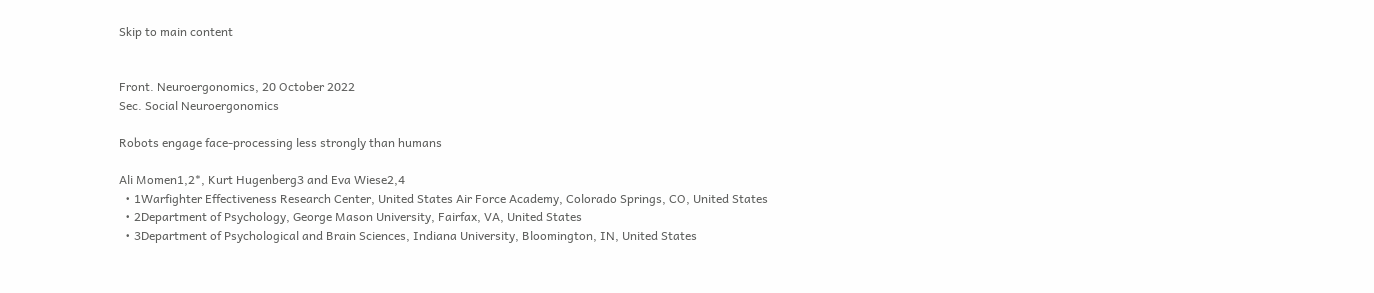Skip to main content


Front. Neuroergonomics, 20 October 2022
Sec. Social Neuroergonomics

Robots engage face-processing less strongly than humans

Ali Momen1,2*, Kurt Hugenberg3 and Eva Wiese2,4
  • 1Warfighter Effectiveness Research Center, United States Air Force Academy, Colorado Springs, CO, United States
  • 2Department of Psychology, George Mason University, Fairfax, VA, United States
  • 3Department of Psychological and Brain Sciences, Indiana University, Bloomington, IN, United States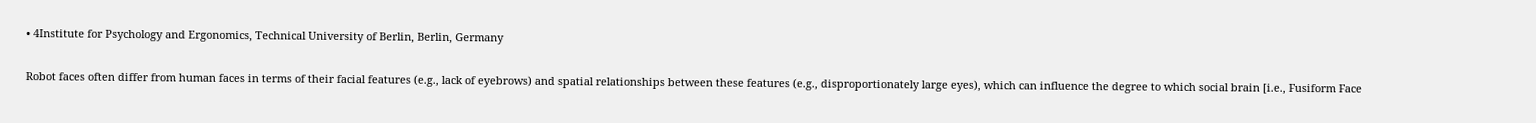• 4Institute for Psychology and Ergonomics, Technical University of Berlin, Berlin, Germany

Robot faces often differ from human faces in terms of their facial features (e.g., lack of eyebrows) and spatial relationships between these features (e.g., disproportionately large eyes), which can influence the degree to which social brain [i.e., Fusiform Face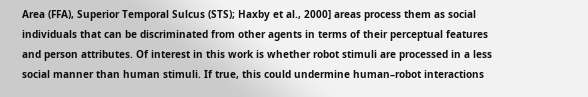Area (FFA), Superior Temporal Sulcus (STS); Haxby et al., 2000] areas process them as social individuals that can be discriminated from other agents in terms of their perceptual features and person attributes. Of interest in this work is whether robot stimuli are processed in a less social manner than human stimuli. If true, this could undermine human–robot interactions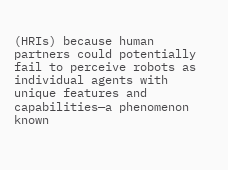(HRIs) because human partners could potentially fail to perceive robots as individual agents with unique features and capabilities—a phenomenon known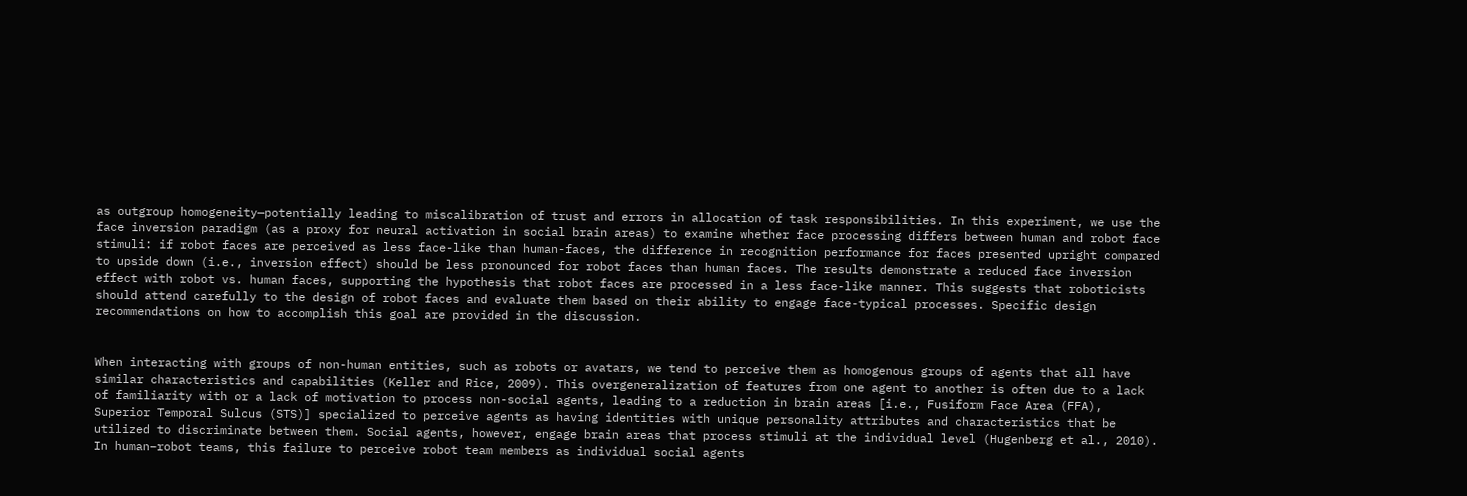as outgroup homogeneity—potentially leading to miscalibration of trust and errors in allocation of task responsibilities. In this experiment, we use the face inversion paradigm (as a proxy for neural activation in social brain areas) to examine whether face processing differs between human and robot face stimuli: if robot faces are perceived as less face-like than human-faces, the difference in recognition performance for faces presented upright compared to upside down (i.e., inversion effect) should be less pronounced for robot faces than human faces. The results demonstrate a reduced face inversion effect with robot vs. human faces, supporting the hypothesis that robot faces are processed in a less face-like manner. This suggests that roboticists should attend carefully to the design of robot faces and evaluate them based on their ability to engage face-typical processes. Specific design recommendations on how to accomplish this goal are provided in the discussion.


When interacting with groups of non-human entities, such as robots or avatars, we tend to perceive them as homogenous groups of agents that all have similar characteristics and capabilities (Keller and Rice, 2009). This overgeneralization of features from one agent to another is often due to a lack of familiarity with or a lack of motivation to process non-social agents, leading to a reduction in brain areas [i.e., Fusiform Face Area (FFA), Superior Temporal Sulcus (STS)] specialized to perceive agents as having identities with unique personality attributes and characteristics that be utilized to discriminate between them. Social agents, however, engage brain areas that process stimuli at the individual level (Hugenberg et al., 2010). In human–robot teams, this failure to perceive robot team members as individual social agents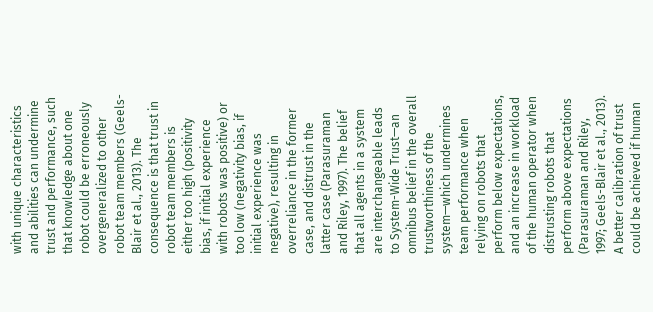with unique characteristics and abilities can undermine trust and performance, such that knowledge about one robot could be erroneously overgeneralized to other robot team members (Geels-Blair et al., 2013). The consequence is that trust in robot team members is either too high (positivity bias, if initial experience with robots was positive) or too low (negativity bias, if initial experience was negative), resulting in overreliance in the former case, and distrust in the latter case (Parasuraman and Riley, 1997). The belief that all agents in a system are interchangeable leads to System-Wide Trust—an omnibus belief in the overall trustworthiness of the system—which undermines team performance when relying on robots that perform below expectations, and an increase in workload of the human operator when distrusting robots that perform above expectations (Parasuraman and Riley, 1997; Geels-Blair et al., 2013). A better calibration of trust could be achieved if human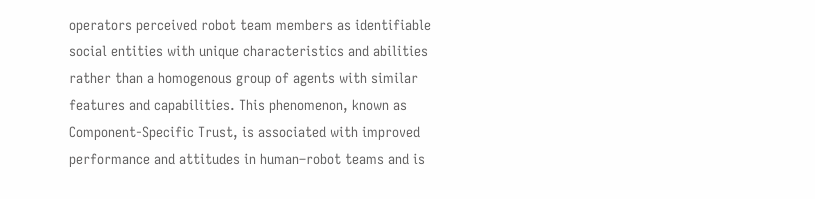operators perceived robot team members as identifiable social entities with unique characteristics and abilities rather than a homogenous group of agents with similar features and capabilities. This phenomenon, known as Component-Specific Trust, is associated with improved performance and attitudes in human–robot teams and is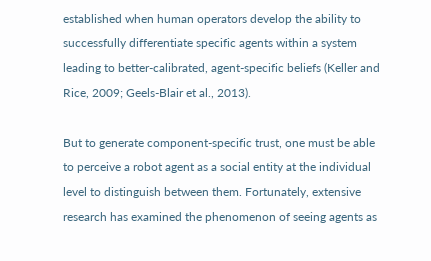established when human operators develop the ability to successfully differentiate specific agents within a system leading to better-calibrated, agent-specific beliefs (Keller and Rice, 2009; Geels-Blair et al., 2013).

But to generate component-specific trust, one must be able to perceive a robot agent as a social entity at the individual level to distinguish between them. Fortunately, extensive research has examined the phenomenon of seeing agents as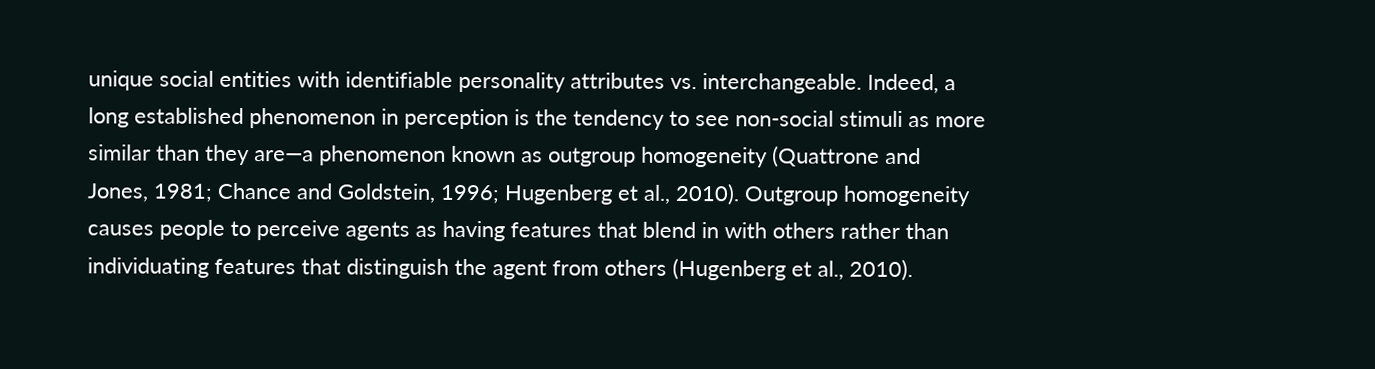unique social entities with identifiable personality attributes vs. interchangeable. Indeed, a long established phenomenon in perception is the tendency to see non-social stimuli as more similar than they are—a phenomenon known as outgroup homogeneity (Quattrone and Jones, 1981; Chance and Goldstein, 1996; Hugenberg et al., 2010). Outgroup homogeneity causes people to perceive agents as having features that blend in with others rather than individuating features that distinguish the agent from others (Hugenberg et al., 2010).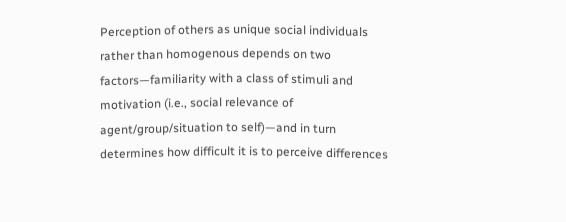Perception of others as unique social individuals rather than homogenous depends on two factors—familiarity with a class of stimuli and motivation (i.e., social relevance of agent/group/situation to self)—and in turn determines how difficult it is to perceive differences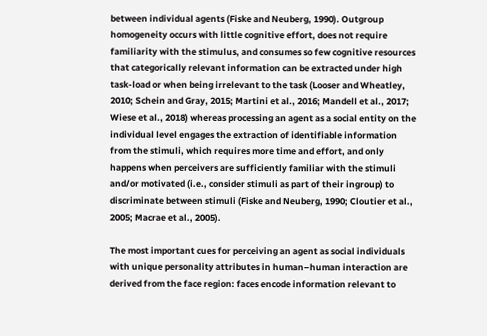between individual agents (Fiske and Neuberg, 1990). Outgroup homogeneity occurs with little cognitive effort, does not require familiarity with the stimulus, and consumes so few cognitive resources that categorically relevant information can be extracted under high task-load or when being irrelevant to the task (Looser and Wheatley, 2010; Schein and Gray, 2015; Martini et al., 2016; Mandell et al., 2017; Wiese et al., 2018) whereas processing an agent as a social entity on the individual level engages the extraction of identifiable information from the stimuli, which requires more time and effort, and only happens when perceivers are sufficiently familiar with the stimuli and/or motivated (i.e., consider stimuli as part of their ingroup) to discriminate between stimuli (Fiske and Neuberg, 1990; Cloutier et al., 2005; Macrae et al., 2005).

The most important cues for perceiving an agent as social individuals with unique personality attributes in human–human interaction are derived from the face region: faces encode information relevant to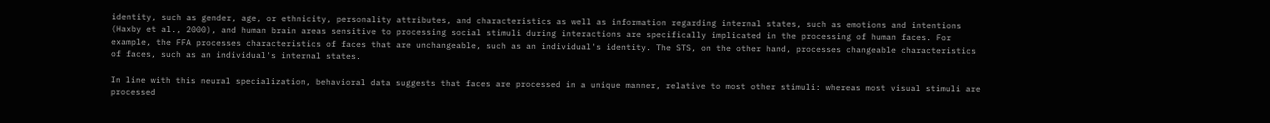identity, such as gender, age, or ethnicity, personality attributes, and characteristics as well as information regarding internal states, such as emotions and intentions (Haxby et al., 2000), and human brain areas sensitive to processing social stimuli during interactions are specifically implicated in the processing of human faces. For example, the FFA processes characteristics of faces that are unchangeable, such as an individual's identity. The STS, on the other hand, processes changeable characteristics of faces, such as an individual's internal states.

In line with this neural specialization, behavioral data suggests that faces are processed in a unique manner, relative to most other stimuli: whereas most visual stimuli are processed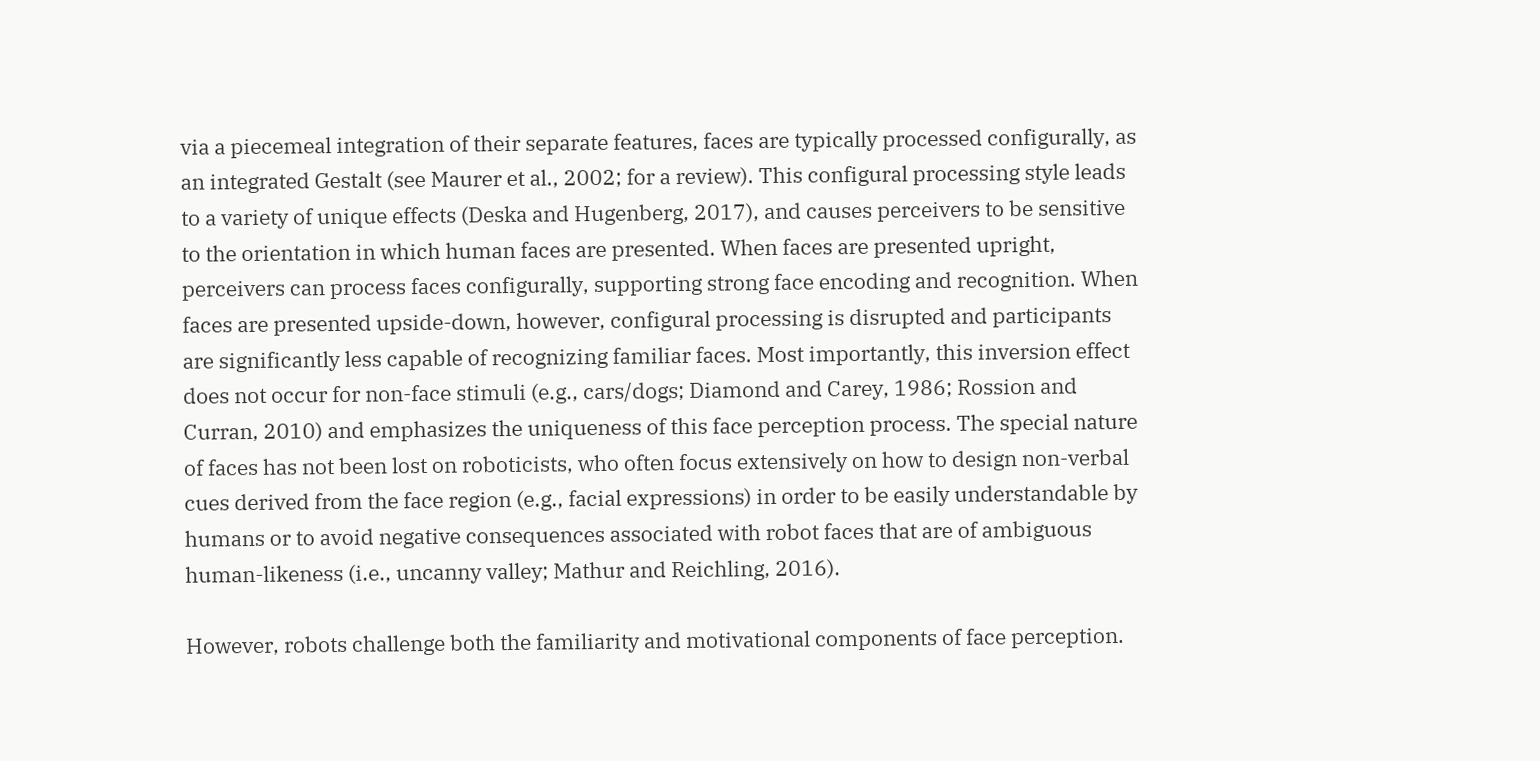via a piecemeal integration of their separate features, faces are typically processed configurally, as an integrated Gestalt (see Maurer et al., 2002; for a review). This configural processing style leads to a variety of unique effects (Deska and Hugenberg, 2017), and causes perceivers to be sensitive to the orientation in which human faces are presented. When faces are presented upright, perceivers can process faces configurally, supporting strong face encoding and recognition. When faces are presented upside-down, however, configural processing is disrupted and participants are significantly less capable of recognizing familiar faces. Most importantly, this inversion effect does not occur for non-face stimuli (e.g., cars/dogs; Diamond and Carey, 1986; Rossion and Curran, 2010) and emphasizes the uniqueness of this face perception process. The special nature of faces has not been lost on roboticists, who often focus extensively on how to design non-verbal cues derived from the face region (e.g., facial expressions) in order to be easily understandable by humans or to avoid negative consequences associated with robot faces that are of ambiguous human-likeness (i.e., uncanny valley; Mathur and Reichling, 2016).

However, robots challenge both the familiarity and motivational components of face perception.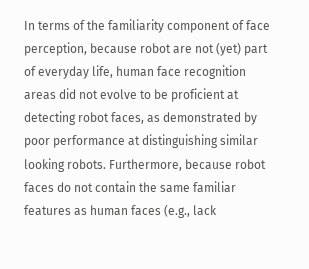In terms of the familiarity component of face perception, because robot are not (yet) part of everyday life, human face recognition areas did not evolve to be proficient at detecting robot faces, as demonstrated by poor performance at distinguishing similar looking robots. Furthermore, because robot faces do not contain the same familiar features as human faces (e.g., lack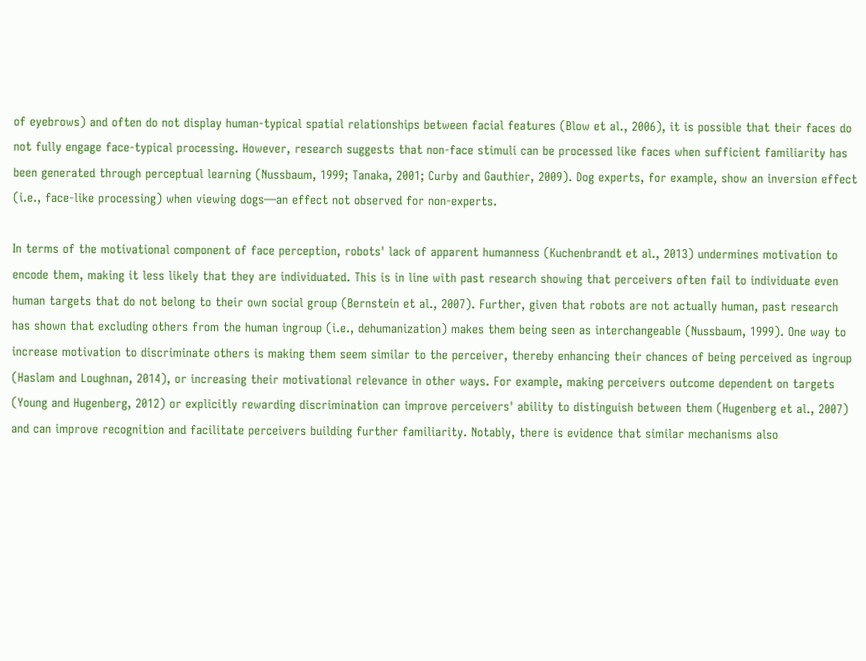of eyebrows) and often do not display human-typical spatial relationships between facial features (Blow et al., 2006), it is possible that their faces do not fully engage face-typical processing. However, research suggests that non-face stimuli can be processed like faces when sufficient familiarity has been generated through perceptual learning (Nussbaum, 1999; Tanaka, 2001; Curby and Gauthier, 2009). Dog experts, for example, show an inversion effect (i.e., face-like processing) when viewing dogs—an effect not observed for non-experts.

In terms of the motivational component of face perception, robots' lack of apparent humanness (Kuchenbrandt et al., 2013) undermines motivation to encode them, making it less likely that they are individuated. This is in line with past research showing that perceivers often fail to individuate even human targets that do not belong to their own social group (Bernstein et al., 2007). Further, given that robots are not actually human, past research has shown that excluding others from the human ingroup (i.e., dehumanization) makes them being seen as interchangeable (Nussbaum, 1999). One way to increase motivation to discriminate others is making them seem similar to the perceiver, thereby enhancing their chances of being perceived as ingroup (Haslam and Loughnan, 2014), or increasing their motivational relevance in other ways. For example, making perceivers outcome dependent on targets (Young and Hugenberg, 2012) or explicitly rewarding discrimination can improve perceivers' ability to distinguish between them (Hugenberg et al., 2007) and can improve recognition and facilitate perceivers building further familiarity. Notably, there is evidence that similar mechanisms also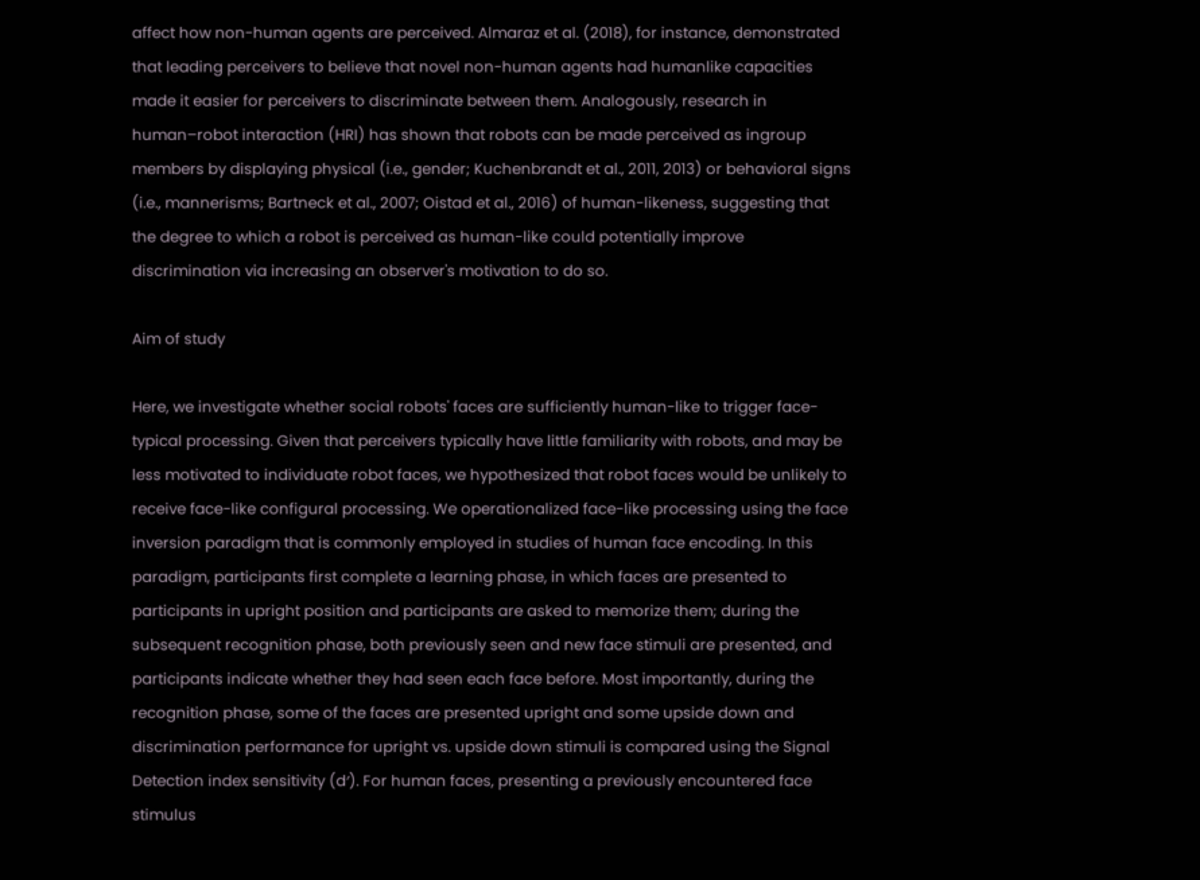affect how non-human agents are perceived. Almaraz et al. (2018), for instance, demonstrated that leading perceivers to believe that novel non-human agents had humanlike capacities made it easier for perceivers to discriminate between them. Analogously, research in human–robot interaction (HRI) has shown that robots can be made perceived as ingroup members by displaying physical (i.e., gender; Kuchenbrandt et al., 2011, 2013) or behavioral signs (i.e., mannerisms; Bartneck et al., 2007; Oistad et al., 2016) of human-likeness, suggesting that the degree to which a robot is perceived as human-like could potentially improve discrimination via increasing an observer's motivation to do so.

Aim of study

Here, we investigate whether social robots' faces are sufficiently human-like to trigger face-typical processing. Given that perceivers typically have little familiarity with robots, and may be less motivated to individuate robot faces, we hypothesized that robot faces would be unlikely to receive face-like configural processing. We operationalized face-like processing using the face inversion paradigm that is commonly employed in studies of human face encoding. In this paradigm, participants first complete a learning phase, in which faces are presented to participants in upright position and participants are asked to memorize them; during the subsequent recognition phase, both previously seen and new face stimuli are presented, and participants indicate whether they had seen each face before. Most importantly, during the recognition phase, some of the faces are presented upright and some upside down and discrimination performance for upright vs. upside down stimuli is compared using the Signal Detection index sensitivity (d′). For human faces, presenting a previously encountered face stimulus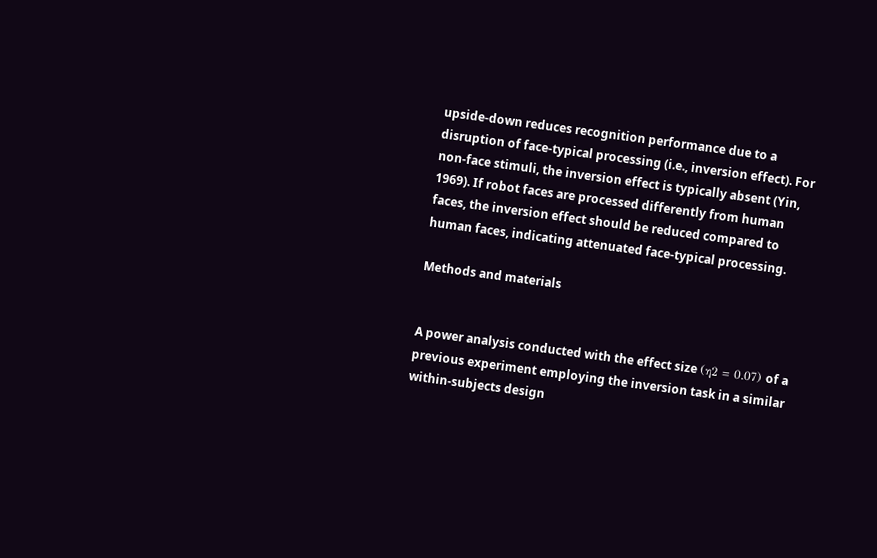upside-down reduces recognition performance due to a disruption of face-typical processing (i.e., inversion effect). For non-face stimuli, the inversion effect is typically absent (Yin, 1969). If robot faces are processed differently from human faces, the inversion effect should be reduced compared to human faces, indicating attenuated face-typical processing.

Methods and materials


A power analysis conducted with the effect size (η2 = 0.07) of a previous experiment employing the inversion task in a similar within-subjects design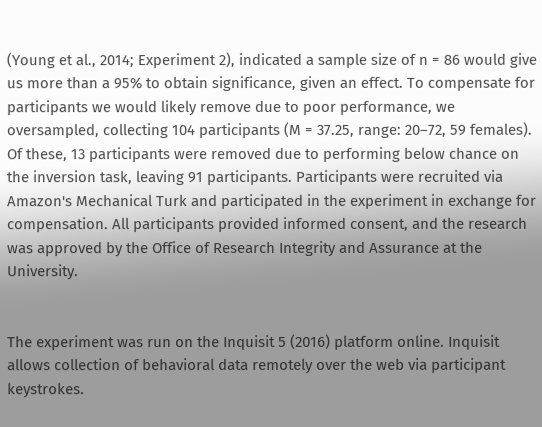(Young et al., 2014; Experiment 2), indicated a sample size of n = 86 would give us more than a 95% to obtain significance, given an effect. To compensate for participants we would likely remove due to poor performance, we oversampled, collecting 104 participants (M = 37.25, range: 20–72, 59 females). Of these, 13 participants were removed due to performing below chance on the inversion task, leaving 91 participants. Participants were recruited via Amazon's Mechanical Turk and participated in the experiment in exchange for compensation. All participants provided informed consent, and the research was approved by the Office of Research Integrity and Assurance at the University.


The experiment was run on the Inquisit 5 (2016) platform online. Inquisit allows collection of behavioral data remotely over the web via participant keystrokes.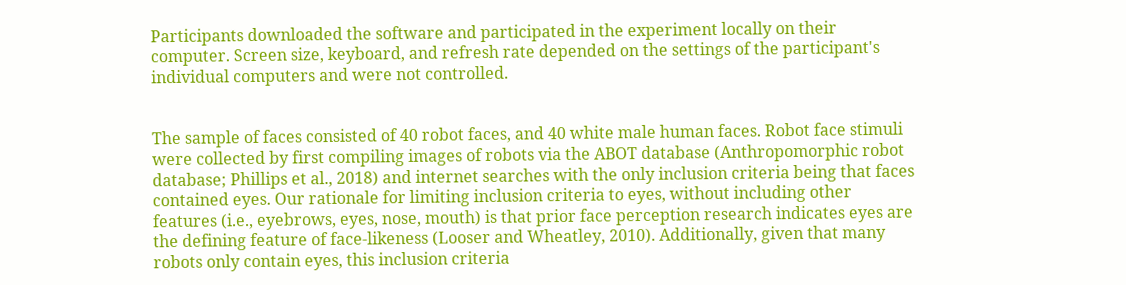Participants downloaded the software and participated in the experiment locally on their computer. Screen size, keyboard, and refresh rate depended on the settings of the participant's individual computers and were not controlled.


The sample of faces consisted of 40 robot faces, and 40 white male human faces. Robot face stimuli were collected by first compiling images of robots via the ABOT database (Anthropomorphic robot database; Phillips et al., 2018) and internet searches with the only inclusion criteria being that faces contained eyes. Our rationale for limiting inclusion criteria to eyes, without including other features (i.e., eyebrows, eyes, nose, mouth) is that prior face perception research indicates eyes are the defining feature of face-likeness (Looser and Wheatley, 2010). Additionally, given that many robots only contain eyes, this inclusion criteria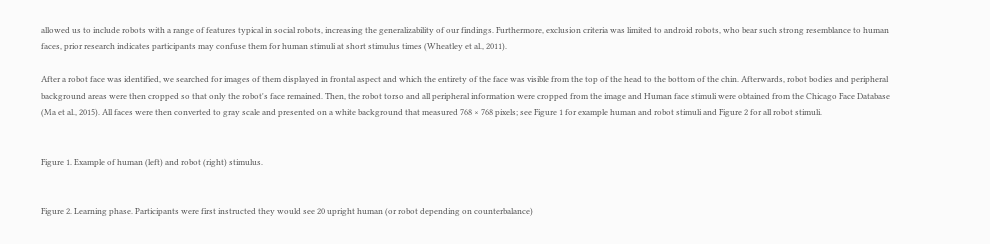allowed us to include robots with a range of features typical in social robots, increasing the generalizability of our findings. Furthermore, exclusion criteria was limited to android robots, who bear such strong resemblance to human faces, prior research indicates participants may confuse them for human stimuli at short stimulus times (Wheatley et al., 2011).

After a robot face was identified, we searched for images of them displayed in frontal aspect and which the entirety of the face was visible from the top of the head to the bottom of the chin. Afterwards, robot bodies and peripheral background areas were then cropped so that only the robot's face remained. Then, the robot torso and all peripheral information were cropped from the image and Human face stimuli were obtained from the Chicago Face Database (Ma et al., 2015). All faces were then converted to gray scale and presented on a white background that measured 768 × 768 pixels; see Figure 1 for example human and robot stimuli and Figure 2 for all robot stimuli.


Figure 1. Example of human (left) and robot (right) stimulus.


Figure 2. Learning phase. Participants were first instructed they would see 20 upright human (or robot depending on counterbalance)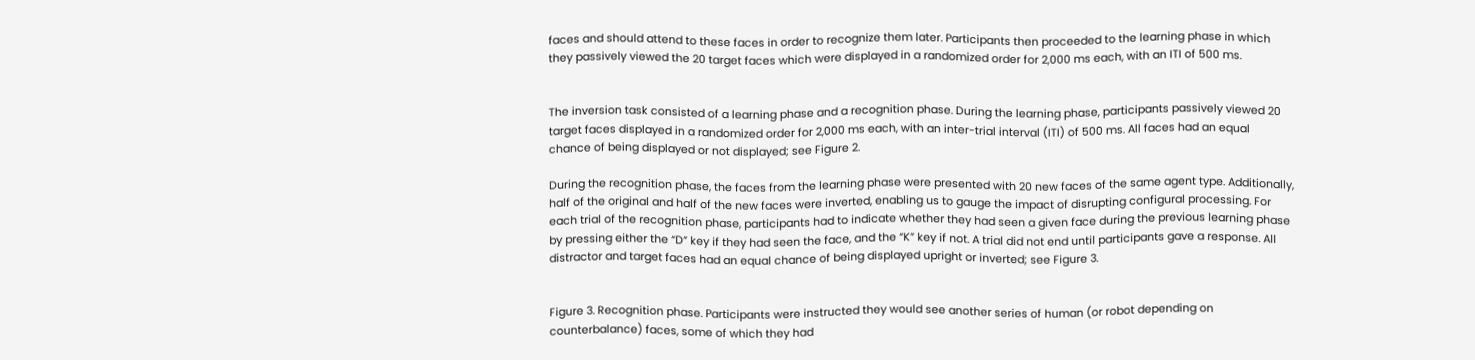faces and should attend to these faces in order to recognize them later. Participants then proceeded to the learning phase in which they passively viewed the 20 target faces which were displayed in a randomized order for 2,000 ms each, with an ITI of 500 ms.


The inversion task consisted of a learning phase and a recognition phase. During the learning phase, participants passively viewed 20 target faces displayed in a randomized order for 2,000 ms each, with an inter-trial interval (ITI) of 500 ms. All faces had an equal chance of being displayed or not displayed; see Figure 2.

During the recognition phase, the faces from the learning phase were presented with 20 new faces of the same agent type. Additionally, half of the original and half of the new faces were inverted, enabling us to gauge the impact of disrupting configural processing. For each trial of the recognition phase, participants had to indicate whether they had seen a given face during the previous learning phase by pressing either the “D” key if they had seen the face, and the “K” key if not. A trial did not end until participants gave a response. All distractor and target faces had an equal chance of being displayed upright or inverted; see Figure 3.


Figure 3. Recognition phase. Participants were instructed they would see another series of human (or robot depending on counterbalance) faces, some of which they had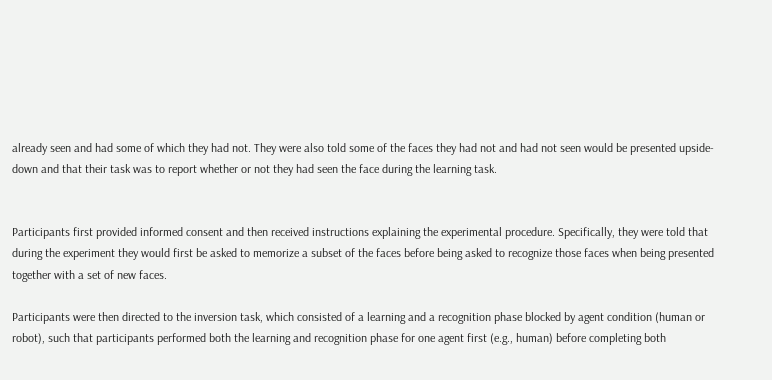already seen and had some of which they had not. They were also told some of the faces they had not and had not seen would be presented upside-down and that their task was to report whether or not they had seen the face during the learning task.


Participants first provided informed consent and then received instructions explaining the experimental procedure. Specifically, they were told that during the experiment they would first be asked to memorize a subset of the faces before being asked to recognize those faces when being presented together with a set of new faces.

Participants were then directed to the inversion task, which consisted of a learning and a recognition phase blocked by agent condition (human or robot), such that participants performed both the learning and recognition phase for one agent first (e.g., human) before completing both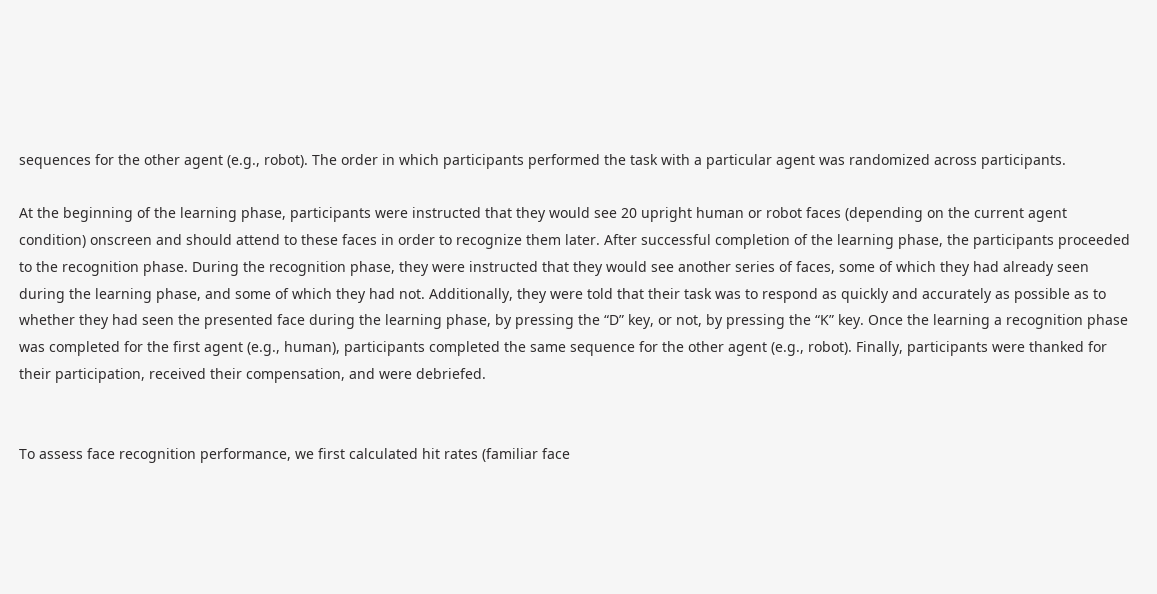sequences for the other agent (e.g., robot). The order in which participants performed the task with a particular agent was randomized across participants.

At the beginning of the learning phase, participants were instructed that they would see 20 upright human or robot faces (depending on the current agent condition) onscreen and should attend to these faces in order to recognize them later. After successful completion of the learning phase, the participants proceeded to the recognition phase. During the recognition phase, they were instructed that they would see another series of faces, some of which they had already seen during the learning phase, and some of which they had not. Additionally, they were told that their task was to respond as quickly and accurately as possible as to whether they had seen the presented face during the learning phase, by pressing the “D” key, or not, by pressing the “K” key. Once the learning a recognition phase was completed for the first agent (e.g., human), participants completed the same sequence for the other agent (e.g., robot). Finally, participants were thanked for their participation, received their compensation, and were debriefed.


To assess face recognition performance, we first calculated hit rates (familiar face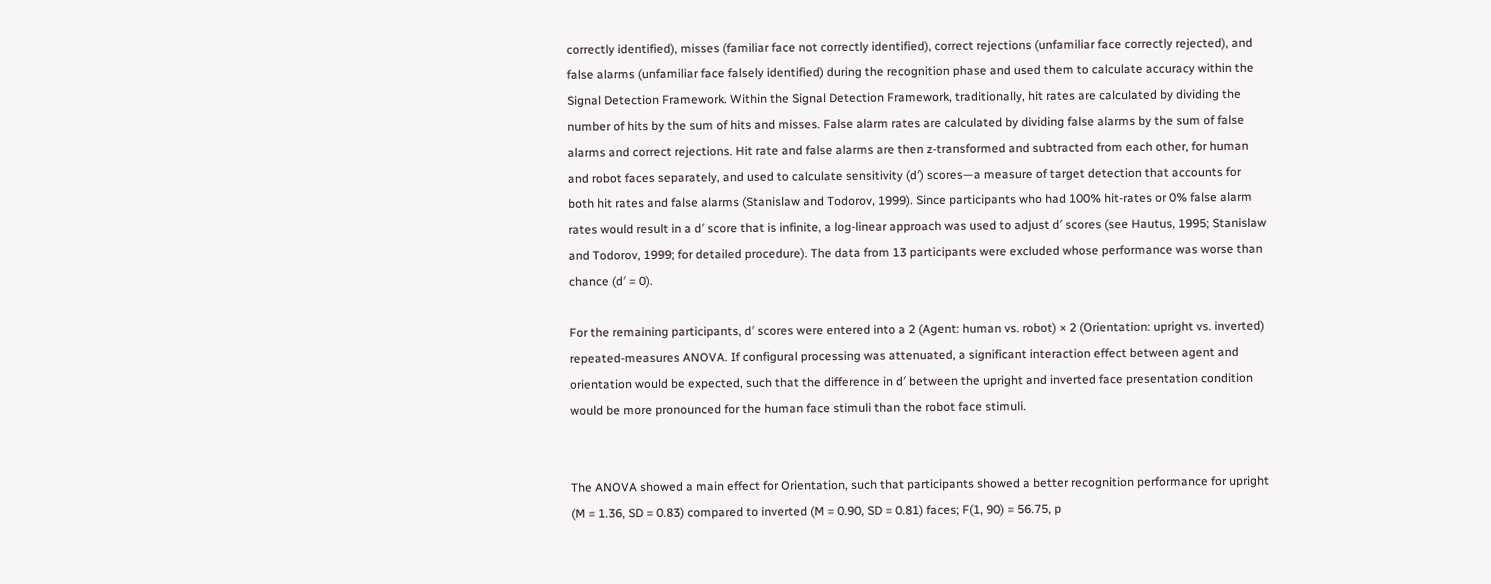correctly identified), misses (familiar face not correctly identified), correct rejections (unfamiliar face correctly rejected), and false alarms (unfamiliar face falsely identified) during the recognition phase and used them to calculate accuracy within the Signal Detection Framework. Within the Signal Detection Framework, traditionally, hit rates are calculated by dividing the number of hits by the sum of hits and misses. False alarm rates are calculated by dividing false alarms by the sum of false alarms and correct rejections. Hit rate and false alarms are then z-transformed and subtracted from each other, for human and robot faces separately, and used to calculate sensitivity (d′) scores—a measure of target detection that accounts for both hit rates and false alarms (Stanislaw and Todorov, 1999). Since participants who had 100% hit-rates or 0% false alarm rates would result in a d′ score that is infinite, a log-linear approach was used to adjust d′ scores (see Hautus, 1995; Stanislaw and Todorov, 1999; for detailed procedure). The data from 13 participants were excluded whose performance was worse than chance (d′ = 0).

For the remaining participants, d′ scores were entered into a 2 (Agent: human vs. robot) × 2 (Orientation: upright vs. inverted) repeated-measures ANOVA. If configural processing was attenuated, a significant interaction effect between agent and orientation would be expected, such that the difference in d′ between the upright and inverted face presentation condition would be more pronounced for the human face stimuli than the robot face stimuli.


The ANOVA showed a main effect for Orientation, such that participants showed a better recognition performance for upright (M = 1.36, SD = 0.83) compared to inverted (M = 0.90, SD = 0.81) faces; F(1, 90) = 56.75, p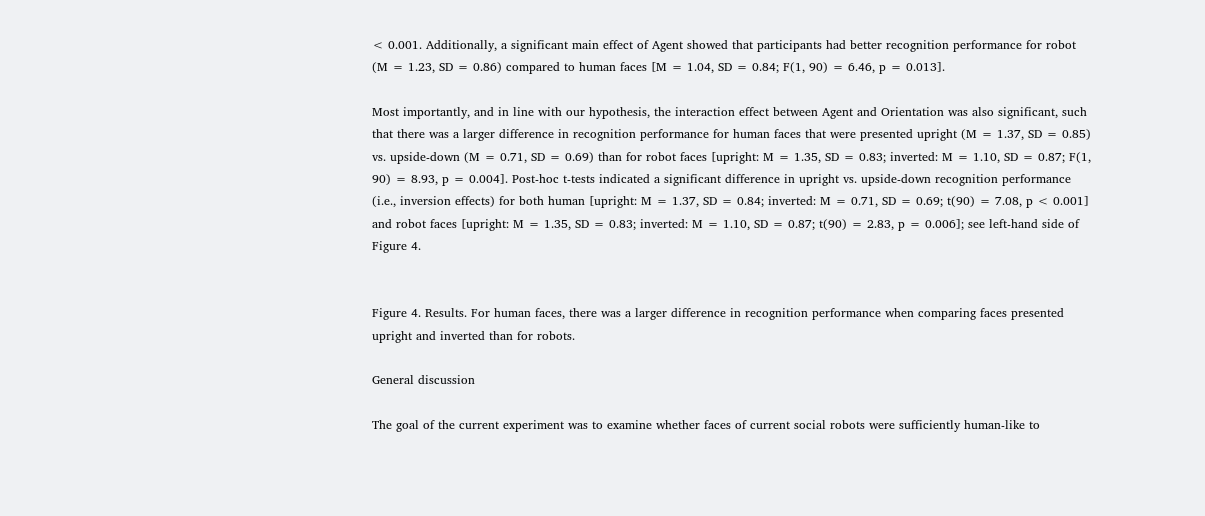< 0.001. Additionally, a significant main effect of Agent showed that participants had better recognition performance for robot (M = 1.23, SD = 0.86) compared to human faces [M = 1.04, SD = 0.84; F(1, 90) = 6.46, p = 0.013].

Most importantly, and in line with our hypothesis, the interaction effect between Agent and Orientation was also significant, such that there was a larger difference in recognition performance for human faces that were presented upright (M = 1.37, SD = 0.85) vs. upside-down (M = 0.71, SD = 0.69) than for robot faces [upright: M = 1.35, SD = 0.83; inverted: M = 1.10, SD = 0.87; F(1, 90) = 8.93, p = 0.004]. Post-hoc t-tests indicated a significant difference in upright vs. upside-down recognition performance (i.e., inversion effects) for both human [upright: M = 1.37, SD = 0.84; inverted: M = 0.71, SD = 0.69; t(90) = 7.08, p < 0.001] and robot faces [upright: M = 1.35, SD = 0.83; inverted: M = 1.10, SD = 0.87; t(90) = 2.83, p = 0.006]; see left-hand side of Figure 4.


Figure 4. Results. For human faces, there was a larger difference in recognition performance when comparing faces presented upright and inverted than for robots.

General discussion

The goal of the current experiment was to examine whether faces of current social robots were sufficiently human-like to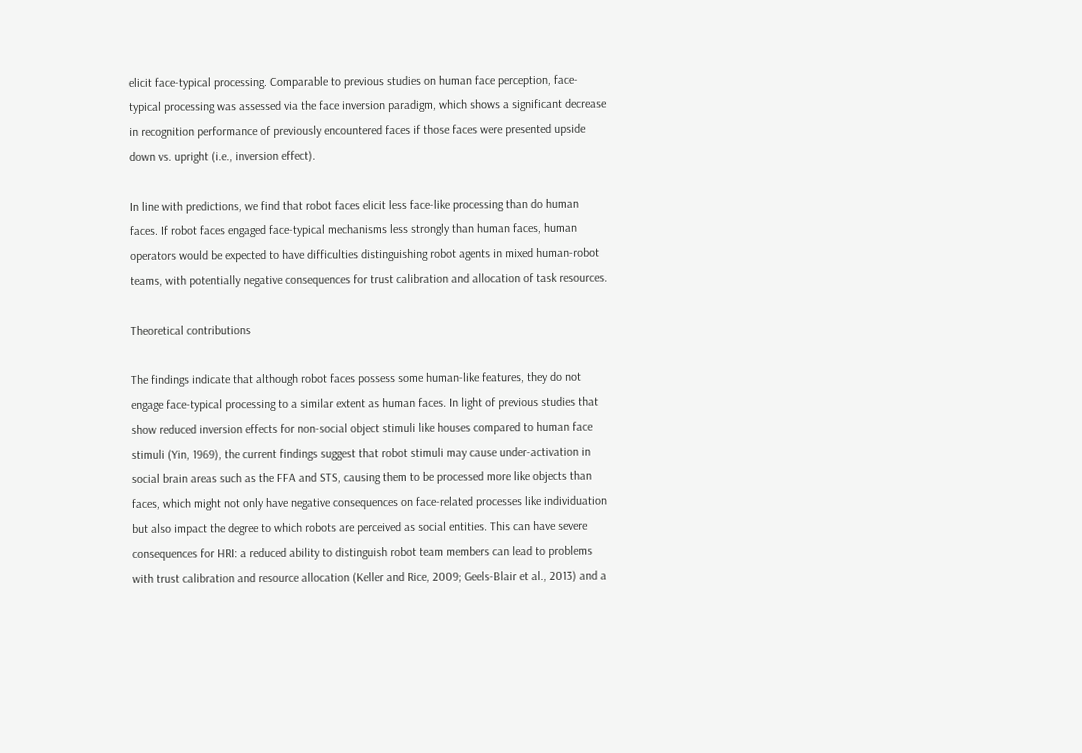elicit face-typical processing. Comparable to previous studies on human face perception, face-typical processing was assessed via the face inversion paradigm, which shows a significant decrease in recognition performance of previously encountered faces if those faces were presented upside down vs. upright (i.e., inversion effect).

In line with predictions, we find that robot faces elicit less face-like processing than do human faces. If robot faces engaged face-typical mechanisms less strongly than human faces, human operators would be expected to have difficulties distinguishing robot agents in mixed human-robot teams, with potentially negative consequences for trust calibration and allocation of task resources.

Theoretical contributions

The findings indicate that although robot faces possess some human-like features, they do not engage face-typical processing to a similar extent as human faces. In light of previous studies that show reduced inversion effects for non-social object stimuli like houses compared to human face stimuli (Yin, 1969), the current findings suggest that robot stimuli may cause under-activation in social brain areas such as the FFA and STS, causing them to be processed more like objects than faces, which might not only have negative consequences on face-related processes like individuation but also impact the degree to which robots are perceived as social entities. This can have severe consequences for HRI: a reduced ability to distinguish robot team members can lead to problems with trust calibration and resource allocation (Keller and Rice, 2009; Geels-Blair et al., 2013) and a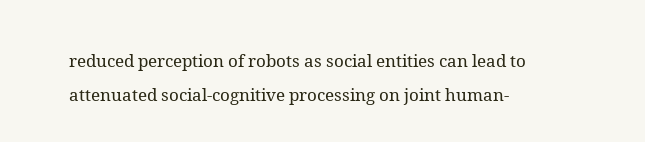reduced perception of robots as social entities can lead to attenuated social-cognitive processing on joint human-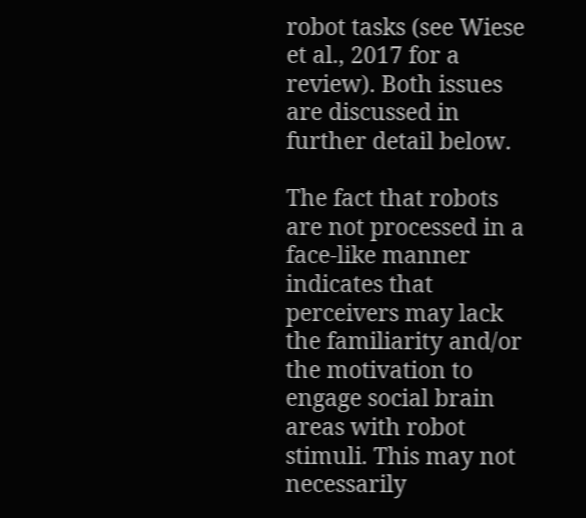robot tasks (see Wiese et al., 2017 for a review). Both issues are discussed in further detail below.

The fact that robots are not processed in a face-like manner indicates that perceivers may lack the familiarity and/or the motivation to engage social brain areas with robot stimuli. This may not necessarily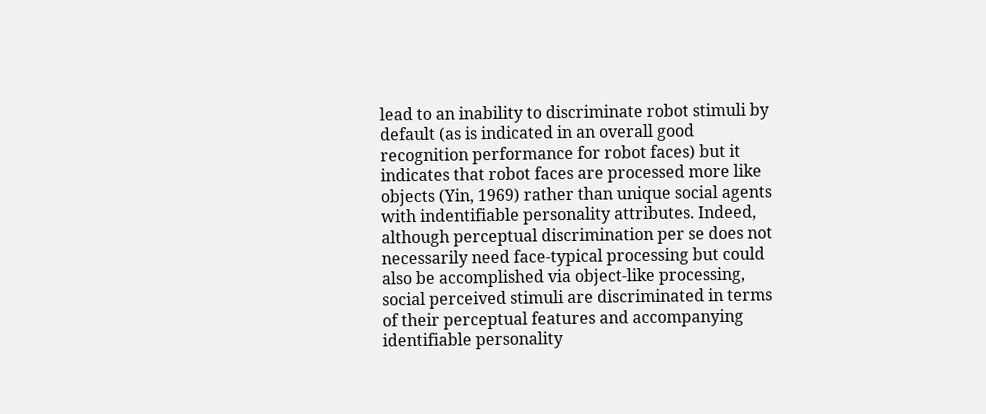lead to an inability to discriminate robot stimuli by default (as is indicated in an overall good recognition performance for robot faces) but it indicates that robot faces are processed more like objects (Yin, 1969) rather than unique social agents with indentifiable personality attributes. Indeed, although perceptual discrimination per se does not necessarily need face-typical processing but could also be accomplished via object-like processing, social perceived stimuli are discriminated in terms of their perceptual features and accompanying identifiable personality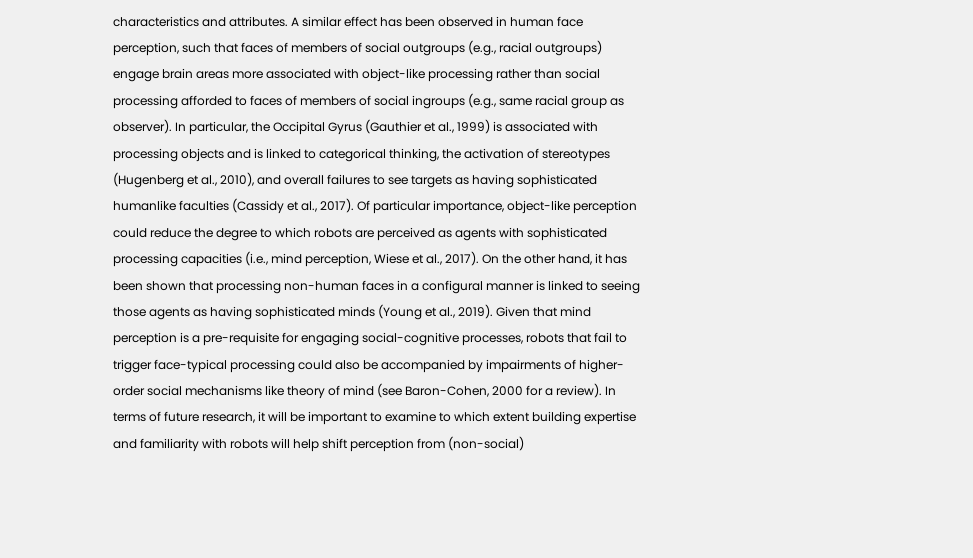characteristics and attributes. A similar effect has been observed in human face perception, such that faces of members of social outgroups (e.g., racial outgroups) engage brain areas more associated with object-like processing rather than social processing afforded to faces of members of social ingroups (e.g., same racial group as observer). In particular, the Occipital Gyrus (Gauthier et al., 1999) is associated with processing objects and is linked to categorical thinking, the activation of stereotypes (Hugenberg et al., 2010), and overall failures to see targets as having sophisticated humanlike faculties (Cassidy et al., 2017). Of particular importance, object-like perception could reduce the degree to which robots are perceived as agents with sophisticated processing capacities (i.e., mind perception, Wiese et al., 2017). On the other hand, it has been shown that processing non-human faces in a configural manner is linked to seeing those agents as having sophisticated minds (Young et al., 2019). Given that mind perception is a pre-requisite for engaging social-cognitive processes, robots that fail to trigger face-typical processing could also be accompanied by impairments of higher-order social mechanisms like theory of mind (see Baron-Cohen, 2000 for a review). In terms of future research, it will be important to examine to which extent building expertise and familiarity with robots will help shift perception from (non-social)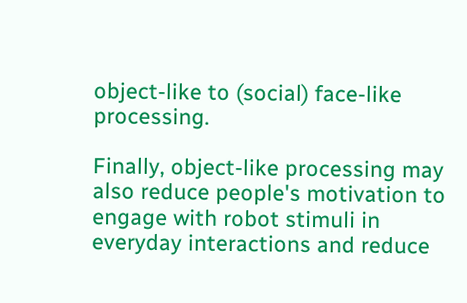object-like to (social) face-like processing.

Finally, object-like processing may also reduce people's motivation to engage with robot stimuli in everyday interactions and reduce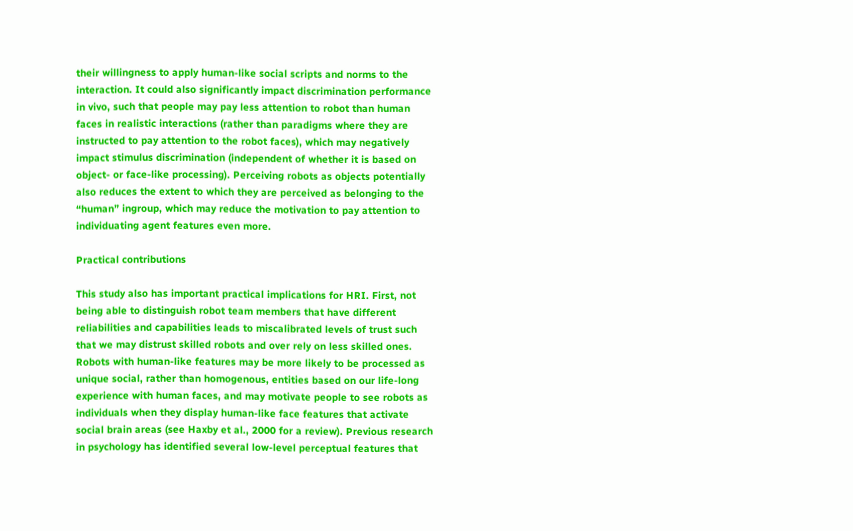their willingness to apply human-like social scripts and norms to the interaction. It could also significantly impact discrimination performance in vivo, such that people may pay less attention to robot than human faces in realistic interactions (rather than paradigms where they are instructed to pay attention to the robot faces), which may negatively impact stimulus discrimination (independent of whether it is based on object- or face-like processing). Perceiving robots as objects potentially also reduces the extent to which they are perceived as belonging to the “human” ingroup, which may reduce the motivation to pay attention to individuating agent features even more.

Practical contributions

This study also has important practical implications for HRI. First, not being able to distinguish robot team members that have different reliabilities and capabilities leads to miscalibrated levels of trust such that we may distrust skilled robots and over rely on less skilled ones. Robots with human-like features may be more likely to be processed as unique social, rather than homogenous, entities based on our life-long experience with human faces, and may motivate people to see robots as individuals when they display human-like face features that activate social brain areas (see Haxby et al., 2000 for a review). Previous research in psychology has identified several low-level perceptual features that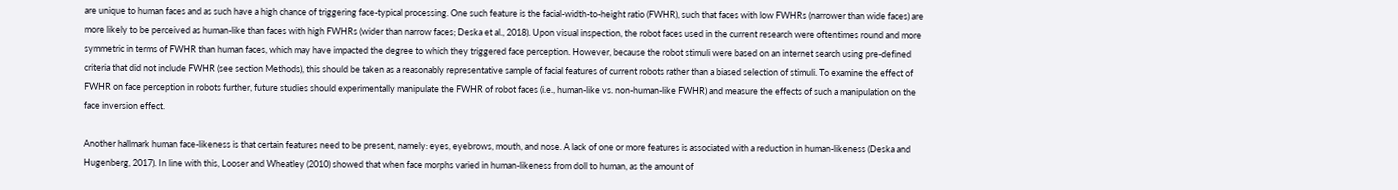are unique to human faces and as such have a high chance of triggering face-typical processing. One such feature is the facial-width-to-height ratio (FWHR), such that faces with low FWHRs (narrower than wide faces) are more likely to be perceived as human-like than faces with high FWHRs (wider than narrow faces; Deska et al., 2018). Upon visual inspection, the robot faces used in the current research were oftentimes round and more symmetric in terms of FWHR than human faces, which may have impacted the degree to which they triggered face perception. However, because the robot stimuli were based on an internet search using pre-defined criteria that did not include FWHR (see section Methods), this should be taken as a reasonably representative sample of facial features of current robots rather than a biased selection of stimuli. To examine the effect of FWHR on face perception in robots further, future studies should experimentally manipulate the FWHR of robot faces (i.e., human-like vs. non-human-like FWHR) and measure the effects of such a manipulation on the face inversion effect.

Another hallmark human face-likeness is that certain features need to be present, namely: eyes, eyebrows, mouth, and nose. A lack of one or more features is associated with a reduction in human-likeness (Deska and Hugenberg, 2017). In line with this, Looser and Wheatley (2010) showed that when face morphs varied in human-likeness from doll to human, as the amount of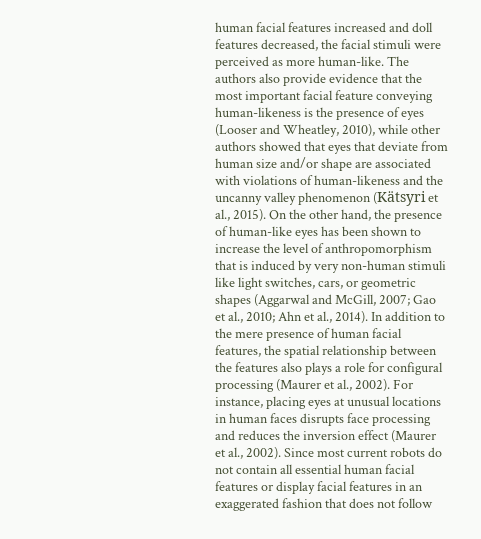human facial features increased and doll features decreased, the facial stimuli were perceived as more human-like. The authors also provide evidence that the most important facial feature conveying human-likeness is the presence of eyes (Looser and Wheatley, 2010), while other authors showed that eyes that deviate from human size and/or shape are associated with violations of human-likeness and the uncanny valley phenomenon (Kätsyri et al., 2015). On the other hand, the presence of human-like eyes has been shown to increase the level of anthropomorphism that is induced by very non-human stimuli like light switches, cars, or geometric shapes (Aggarwal and McGill, 2007; Gao et al., 2010; Ahn et al., 2014). In addition to the mere presence of human facial features, the spatial relationship between the features also plays a role for configural processing (Maurer et al., 2002). For instance, placing eyes at unusual locations in human faces disrupts face processing and reduces the inversion effect (Maurer et al., 2002). Since most current robots do not contain all essential human facial features or display facial features in an exaggerated fashion that does not follow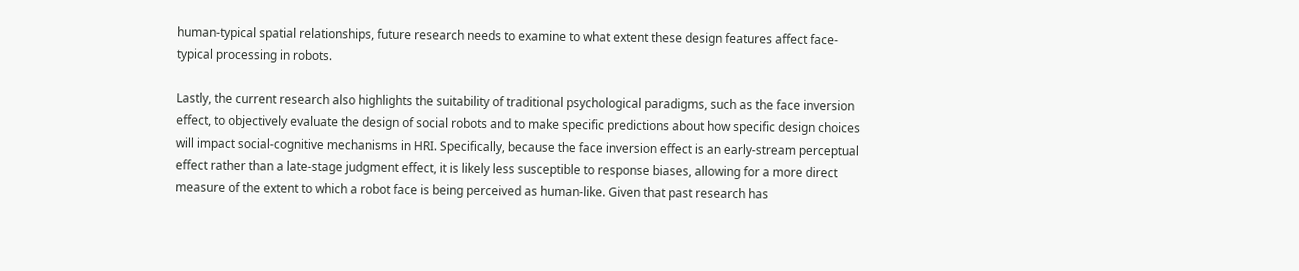human-typical spatial relationships, future research needs to examine to what extent these design features affect face-typical processing in robots.

Lastly, the current research also highlights the suitability of traditional psychological paradigms, such as the face inversion effect, to objectively evaluate the design of social robots and to make specific predictions about how specific design choices will impact social-cognitive mechanisms in HRI. Specifically, because the face inversion effect is an early-stream perceptual effect rather than a late-stage judgment effect, it is likely less susceptible to response biases, allowing for a more direct measure of the extent to which a robot face is being perceived as human-like. Given that past research has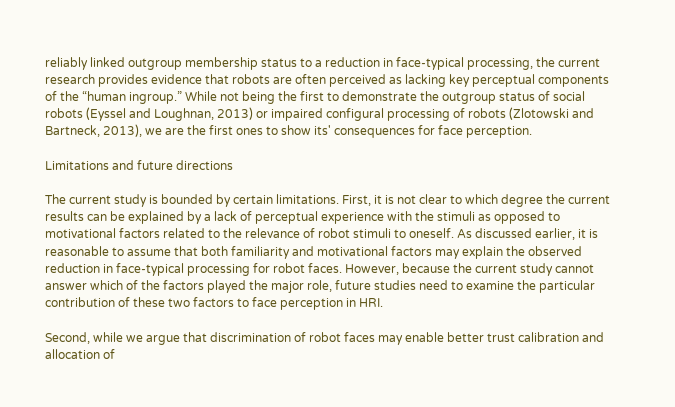reliably linked outgroup membership status to a reduction in face-typical processing, the current research provides evidence that robots are often perceived as lacking key perceptual components of the “human ingroup.” While not being the first to demonstrate the outgroup status of social robots (Eyssel and Loughnan, 2013) or impaired configural processing of robots (Zlotowski and Bartneck, 2013), we are the first ones to show its' consequences for face perception.

Limitations and future directions

The current study is bounded by certain limitations. First, it is not clear to which degree the current results can be explained by a lack of perceptual experience with the stimuli as opposed to motivational factors related to the relevance of robot stimuli to oneself. As discussed earlier, it is reasonable to assume that both familiarity and motivational factors may explain the observed reduction in face-typical processing for robot faces. However, because the current study cannot answer which of the factors played the major role, future studies need to examine the particular contribution of these two factors to face perception in HRI.

Second, while we argue that discrimination of robot faces may enable better trust calibration and allocation of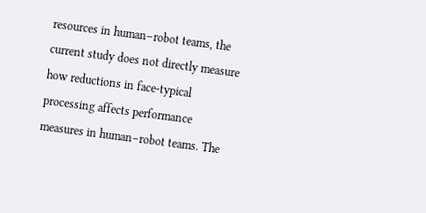resources in human–robot teams, the current study does not directly measure how reductions in face-typical processing affects performance measures in human–robot teams. The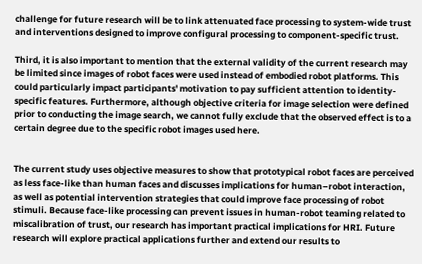challenge for future research will be to link attenuated face processing to system-wide trust and interventions designed to improve configural processing to component-specific trust.

Third, it is also important to mention that the external validity of the current research may be limited since images of robot faces were used instead of embodied robot platforms. This could particularly impact participants' motivation to pay sufficient attention to identity-specific features. Furthermore, although objective criteria for image selection were defined prior to conducting the image search, we cannot fully exclude that the observed effect is to a certain degree due to the specific robot images used here.


The current study uses objective measures to show that prototypical robot faces are perceived as less face-like than human faces and discusses implications for human–robot interaction, as well as potential intervention strategies that could improve face processing of robot stimuli. Because face-like processing can prevent issues in human-robot teaming related to miscalibration of trust, our research has important practical implications for HRI. Future research will explore practical applications further and extend our results to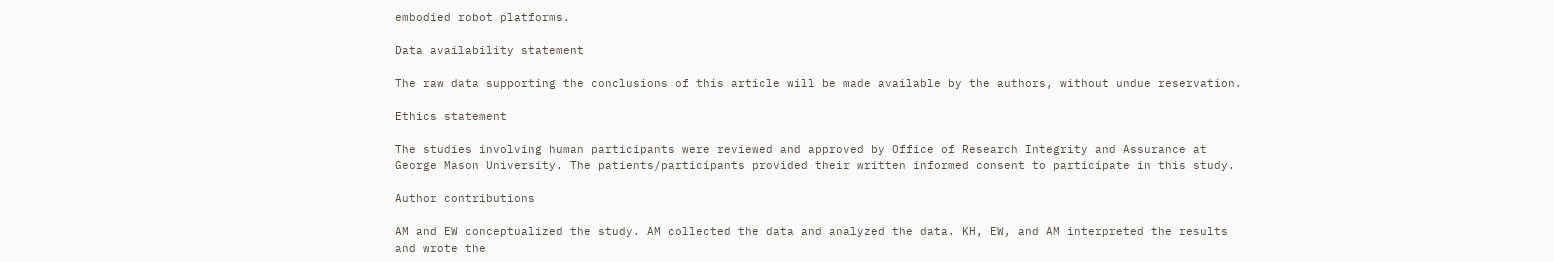embodied robot platforms.

Data availability statement

The raw data supporting the conclusions of this article will be made available by the authors, without undue reservation.

Ethics statement

The studies involving human participants were reviewed and approved by Office of Research Integrity and Assurance at George Mason University. The patients/participants provided their written informed consent to participate in this study.

Author contributions

AM and EW conceptualized the study. AM collected the data and analyzed the data. KH, EW, and AM interpreted the results and wrote the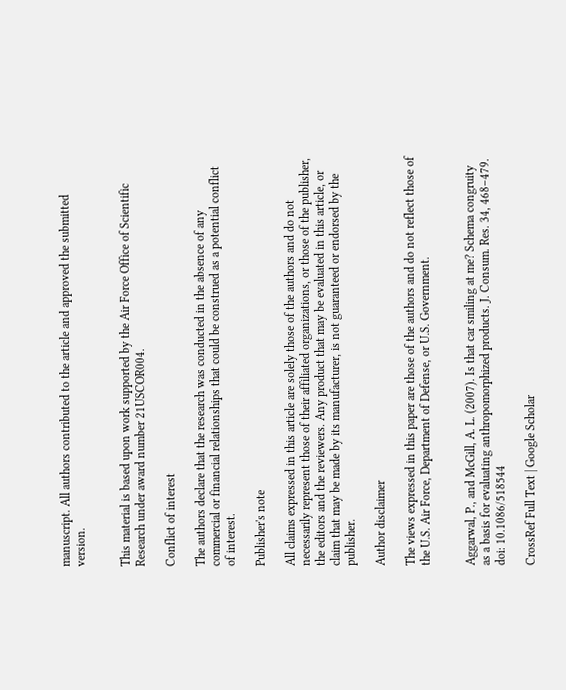manuscript. All authors contributed to the article and approved the submitted version.


This material is based upon work supported by the Air Force Office of Scientific Research under award number 21USCOR004.

Conflict of interest

The authors declare that the research was conducted in the absence of any commercial or financial relationships that could be construed as a potential conflict of interest.

Publisher's note

All claims expressed in this article are solely those of the authors and do not necessarily represent those of their affiliated organizations, or those of the publisher, the editors and the reviewers. Any product that may be evaluated in this article, or claim that may be made by its manufacturer, is not guaranteed or endorsed by the publisher.

Author disclaimer

The views expressed in this paper are those of the authors and do not reflect those of the U.S. Air Force, Department of Defense, or U.S. Government.


Aggarwal, P., and McGill, A. L. (2007). Is that car smiling at me? Schema congruity as a basis for evaluating anthropomorphized products. J. Consum. Res. 34, 468–479. doi: 10.1086/518544

CrossRef Full Text | Google Scholar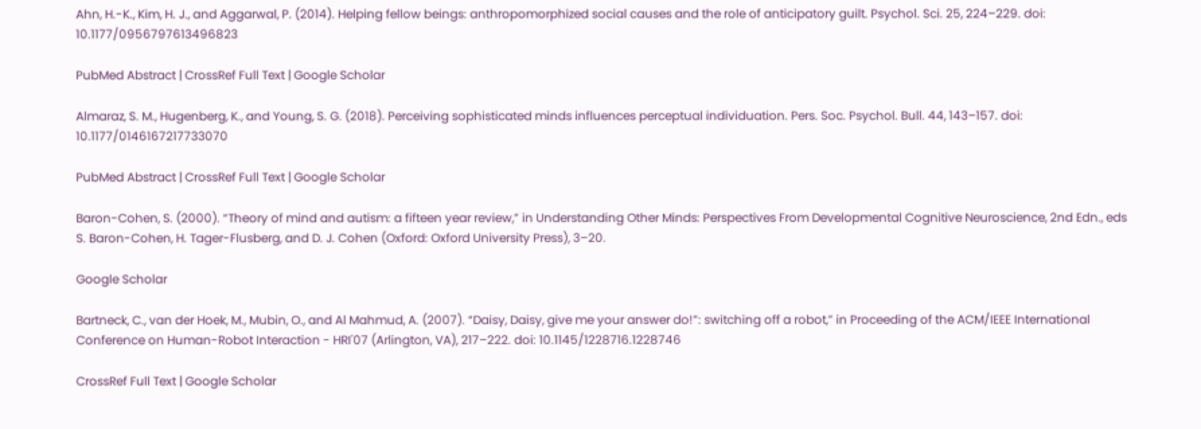Ahn, H.-K., Kim, H. J., and Aggarwal, P. (2014). Helping fellow beings: anthropomorphized social causes and the role of anticipatory guilt. Psychol. Sci. 25, 224–229. doi: 10.1177/0956797613496823

PubMed Abstract | CrossRef Full Text | Google Scholar

Almaraz, S. M., Hugenberg, K., and Young, S. G. (2018). Perceiving sophisticated minds influences perceptual individuation. Pers. Soc. Psychol. Bull. 44, 143–157. doi: 10.1177/0146167217733070

PubMed Abstract | CrossRef Full Text | Google Scholar

Baron-Cohen, S. (2000). “Theory of mind and autism: a fifteen year review,” in Understanding Other Minds: Perspectives From Developmental Cognitive Neuroscience, 2nd Edn., eds S. Baron-Cohen, H. Tager-Flusberg, and D. J. Cohen (Oxford: Oxford University Press), 3–20.

Google Scholar

Bartneck, C., van der Hoek, M., Mubin, O., and Al Mahmud, A. (2007). “Daisy, Daisy, give me your answer do!”: switching off a robot,” in Proceeding of the ACM/IEEE International Conference on Human-Robot Interaction - HRI'07 (Arlington, VA), 217–222. doi: 10.1145/1228716.1228746

CrossRef Full Text | Google Scholar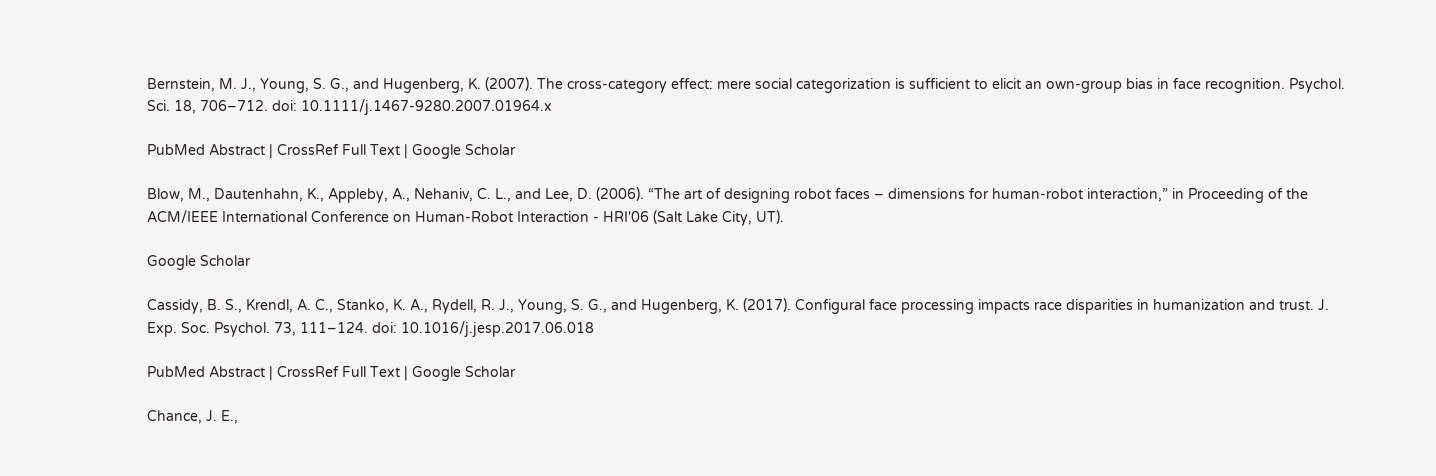Bernstein, M. J., Young, S. G., and Hugenberg, K. (2007). The cross-category effect: mere social categorization is sufficient to elicit an own-group bias in face recognition. Psychol. Sci. 18, 706–712. doi: 10.1111/j.1467-9280.2007.01964.x

PubMed Abstract | CrossRef Full Text | Google Scholar

Blow, M., Dautenhahn, K., Appleby, A., Nehaniv, C. L., and Lee, D. (2006). “The art of designing robot faces – dimensions for human-robot interaction,” in Proceeding of the ACM/IEEE International Conference on Human-Robot Interaction - HRI'06 (Salt Lake City, UT).

Google Scholar

Cassidy, B. S., Krendl, A. C., Stanko, K. A., Rydell, R. J., Young, S. G., and Hugenberg, K. (2017). Configural face processing impacts race disparities in humanization and trust. J. Exp. Soc. Psychol. 73, 111–124. doi: 10.1016/j.jesp.2017.06.018

PubMed Abstract | CrossRef Full Text | Google Scholar

Chance, J. E.,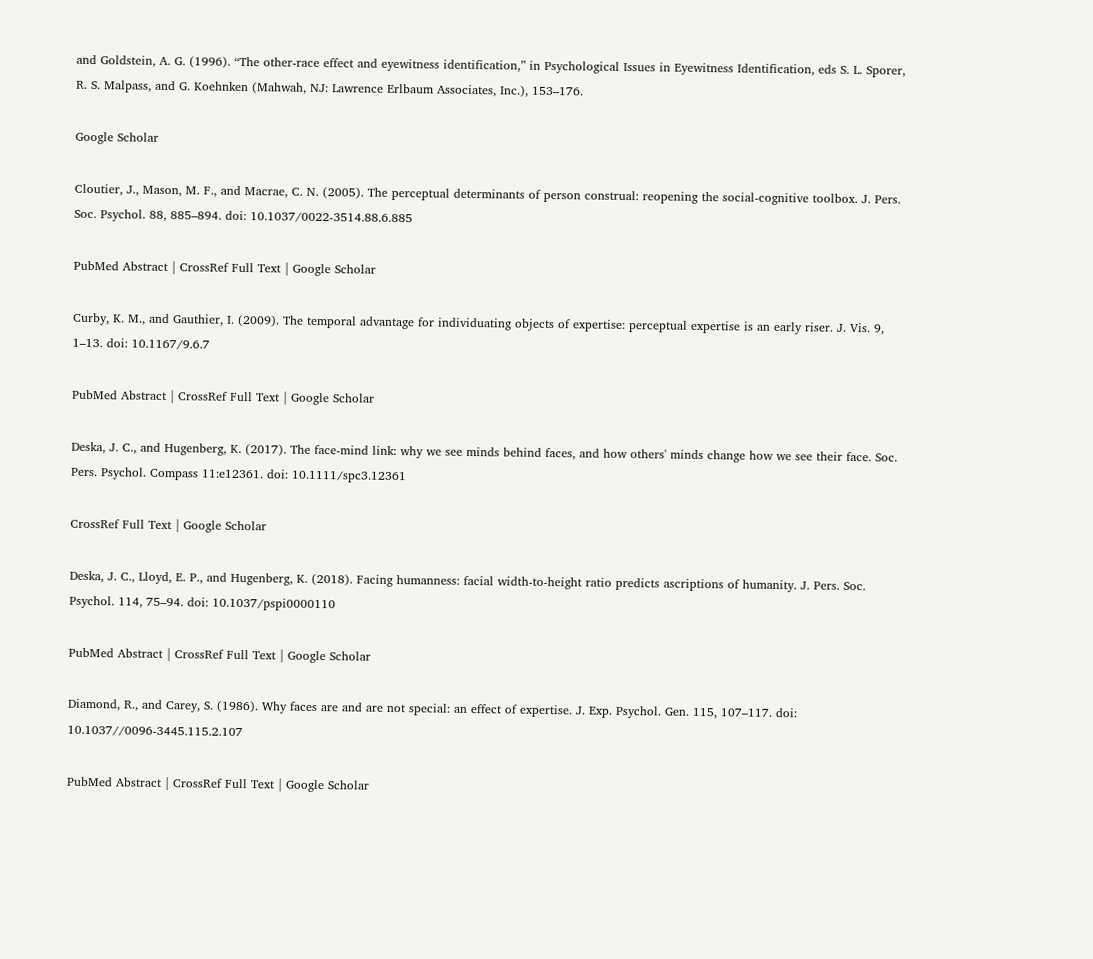and Goldstein, A. G. (1996). “The other-race effect and eyewitness identification,” in Psychological Issues in Eyewitness Identification, eds S. L. Sporer, R. S. Malpass, and G. Koehnken (Mahwah, NJ: Lawrence Erlbaum Associates, Inc.), 153–176.

Google Scholar

Cloutier, J., Mason, M. F., and Macrae, C. N. (2005). The perceptual determinants of person construal: reopening the social-cognitive toolbox. J. Pers. Soc. Psychol. 88, 885–894. doi: 10.1037/0022-3514.88.6.885

PubMed Abstract | CrossRef Full Text | Google Scholar

Curby, K. M., and Gauthier, I. (2009). The temporal advantage for individuating objects of expertise: perceptual expertise is an early riser. J. Vis. 9, 1–13. doi: 10.1167/9.6.7

PubMed Abstract | CrossRef Full Text | Google Scholar

Deska, J. C., and Hugenberg, K. (2017). The face-mind link: why we see minds behind faces, and how others' minds change how we see their face. Soc. Pers. Psychol. Compass 11:e12361. doi: 10.1111/spc3.12361

CrossRef Full Text | Google Scholar

Deska, J. C., Lloyd, E. P., and Hugenberg, K. (2018). Facing humanness: facial width-to-height ratio predicts ascriptions of humanity. J. Pers. Soc. Psychol. 114, 75–94. doi: 10.1037/pspi0000110

PubMed Abstract | CrossRef Full Text | Google Scholar

Diamond, R., and Carey, S. (1986). Why faces are and are not special: an effect of expertise. J. Exp. Psychol. Gen. 115, 107–117. doi: 10.1037//0096-3445.115.2.107

PubMed Abstract | CrossRef Full Text | Google Scholar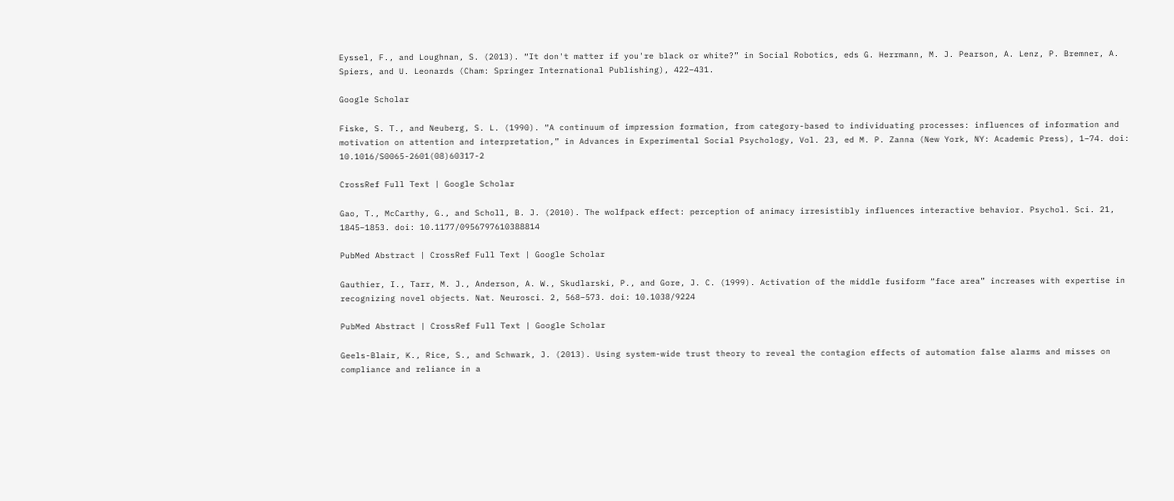Eyssel, F., and Loughnan, S. (2013). “It don't matter if you're black or white?” in Social Robotics, eds G. Herrmann, M. J. Pearson, A. Lenz, P. Bremner, A. Spiers, and U. Leonards (Cham: Springer International Publishing), 422–431.

Google Scholar

Fiske, S. T., and Neuberg, S. L. (1990). “A continuum of impression formation, from category-based to individuating processes: influences of information and motivation on attention and interpretation,” in Advances in Experimental Social Psychology, Vol. 23, ed M. P. Zanna (New York, NY: Academic Press), 1–74. doi: 10.1016/S0065-2601(08)60317-2

CrossRef Full Text | Google Scholar

Gao, T., McCarthy, G., and Scholl, B. J. (2010). The wolfpack effect: perception of animacy irresistibly influences interactive behavior. Psychol. Sci. 21, 1845–1853. doi: 10.1177/0956797610388814

PubMed Abstract | CrossRef Full Text | Google Scholar

Gauthier, I., Tarr, M. J., Anderson, A. W., Skudlarski, P., and Gore, J. C. (1999). Activation of the middle fusiform “face area” increases with expertise in recognizing novel objects. Nat. Neurosci. 2, 568–573. doi: 10.1038/9224

PubMed Abstract | CrossRef Full Text | Google Scholar

Geels-Blair, K., Rice, S., and Schwark, J. (2013). Using system-wide trust theory to reveal the contagion effects of automation false alarms and misses on compliance and reliance in a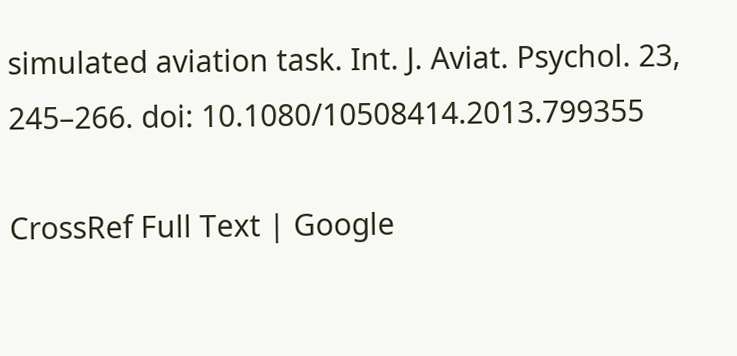simulated aviation task. Int. J. Aviat. Psychol. 23, 245–266. doi: 10.1080/10508414.2013.799355

CrossRef Full Text | Google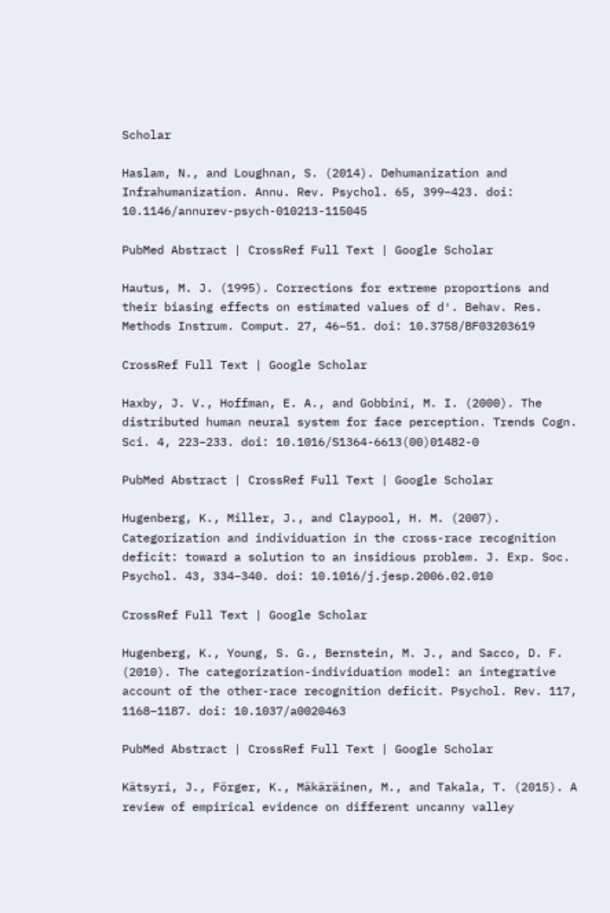Scholar

Haslam, N., and Loughnan, S. (2014). Dehumanization and Infrahumanization. Annu. Rev. Psychol. 65, 399–423. doi: 10.1146/annurev-psych-010213-115045

PubMed Abstract | CrossRef Full Text | Google Scholar

Hautus, M. J. (1995). Corrections for extreme proportions and their biasing effects on estimated values of d′. Behav. Res. Methods Instrum. Comput. 27, 46–51. doi: 10.3758/BF03203619

CrossRef Full Text | Google Scholar

Haxby, J. V., Hoffman, E. A., and Gobbini, M. I. (2000). The distributed human neural system for face perception. Trends Cogn. Sci. 4, 223–233. doi: 10.1016/S1364-6613(00)01482-0

PubMed Abstract | CrossRef Full Text | Google Scholar

Hugenberg, K., Miller, J., and Claypool, H. M. (2007). Categorization and individuation in the cross-race recognition deficit: toward a solution to an insidious problem. J. Exp. Soc. Psychol. 43, 334–340. doi: 10.1016/j.jesp.2006.02.010

CrossRef Full Text | Google Scholar

Hugenberg, K., Young, S. G., Bernstein, M. J., and Sacco, D. F. (2010). The categorization-individuation model: an integrative account of the other-race recognition deficit. Psychol. Rev. 117, 1168–1187. doi: 10.1037/a0020463

PubMed Abstract | CrossRef Full Text | Google Scholar

Kätsyri, J., Förger, K., Mäkäräinen, M., and Takala, T. (2015). A review of empirical evidence on different uncanny valley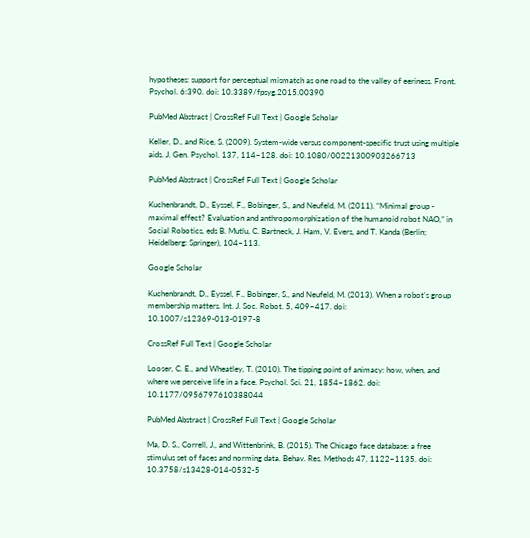hypotheses: support for perceptual mismatch as one road to the valley of eeriness. Front. Psychol. 6:390. doi: 10.3389/fpsyg.2015.00390

PubMed Abstract | CrossRef Full Text | Google Scholar

Keller, D., and Rice, S. (2009). System-wide versus component-specific trust using multiple aids. J. Gen. Psychol. 137, 114–128. doi: 10.1080/00221300903266713

PubMed Abstract | CrossRef Full Text | Google Scholar

Kuchenbrandt, D., Eyssel, F., Bobinger, S., and Neufeld, M. (2011). “Minimal group - maximal effect? Evaluation and anthropomorphization of the humanoid robot NAO,” in Social Robotics, eds B. Mutlu, C. Bartneck, J. Ham, V. Evers, and T. Kanda (Berlin; Heidelberg: Springer), 104–113.

Google Scholar

Kuchenbrandt, D., Eyssel, F., Bobinger, S., and Neufeld, M. (2013). When a robot's group membership matters. Int. J. Soc. Robot. 5, 409–417. doi: 10.1007/s12369-013-0197-8

CrossRef Full Text | Google Scholar

Looser, C. E., and Wheatley, T. (2010). The tipping point of animacy: how, when, and where we perceive life in a face. Psychol. Sci. 21, 1854–1862. doi: 10.1177/0956797610388044

PubMed Abstract | CrossRef Full Text | Google Scholar

Ma, D. S., Correll, J., and Wittenbrink, B. (2015). The Chicago face database: a free stimulus set of faces and norming data. Behav. Res. Methods 47, 1122–1135. doi: 10.3758/s13428-014-0532-5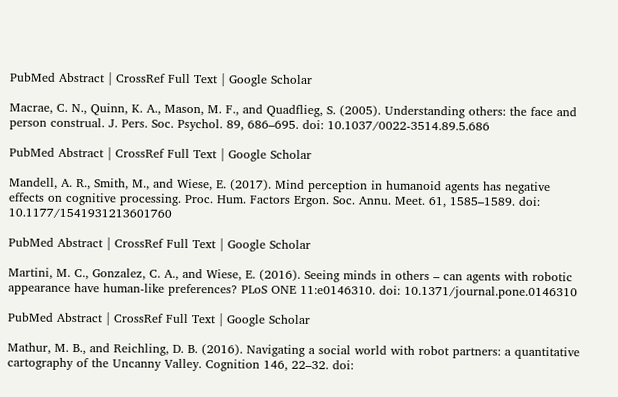PubMed Abstract | CrossRef Full Text | Google Scholar

Macrae, C. N., Quinn, K. A., Mason, M. F., and Quadflieg, S. (2005). Understanding others: the face and person construal. J. Pers. Soc. Psychol. 89, 686–695. doi: 10.1037/0022-3514.89.5.686

PubMed Abstract | CrossRef Full Text | Google Scholar

Mandell, A. R., Smith, M., and Wiese, E. (2017). Mind perception in humanoid agents has negative effects on cognitive processing. Proc. Hum. Factors Ergon. Soc. Annu. Meet. 61, 1585–1589. doi: 10.1177/1541931213601760

PubMed Abstract | CrossRef Full Text | Google Scholar

Martini, M. C., Gonzalez, C. A., and Wiese, E. (2016). Seeing minds in others – can agents with robotic appearance have human-like preferences? PLoS ONE 11:e0146310. doi: 10.1371/journal.pone.0146310

PubMed Abstract | CrossRef Full Text | Google Scholar

Mathur, M. B., and Reichling, D. B. (2016). Navigating a social world with robot partners: a quantitative cartography of the Uncanny Valley. Cognition 146, 22–32. doi: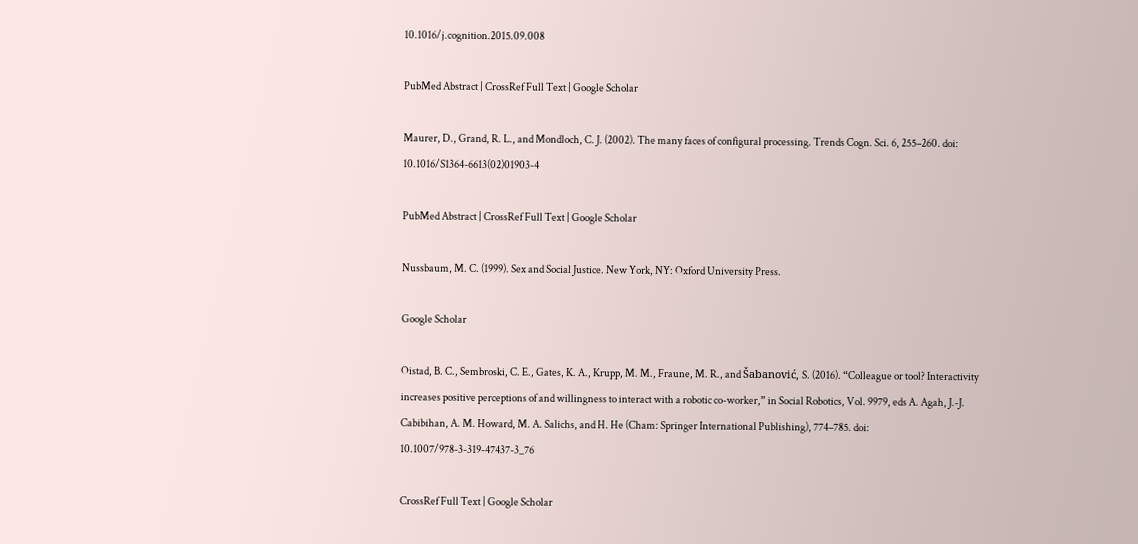10.1016/j.cognition.2015.09.008

PubMed Abstract | CrossRef Full Text | Google Scholar

Maurer, D., Grand, R. L., and Mondloch, C. J. (2002). The many faces of configural processing. Trends Cogn. Sci. 6, 255–260. doi: 10.1016/S1364-6613(02)01903-4

PubMed Abstract | CrossRef Full Text | Google Scholar

Nussbaum, M. C. (1999). Sex and Social Justice. New York, NY: Oxford University Press.

Google Scholar

Oistad, B. C., Sembroski, C. E., Gates, K. A., Krupp, M. M., Fraune, M. R., and Šabanović, S. (2016). “Colleague or tool? Interactivity increases positive perceptions of and willingness to interact with a robotic co-worker,” in Social Robotics, Vol. 9979, eds A. Agah, J.-J. Cabibihan, A. M. Howard, M. A. Salichs, and H. He (Cham: Springer International Publishing), 774–785. doi: 10.1007/978-3-319-47437-3_76

CrossRef Full Text | Google Scholar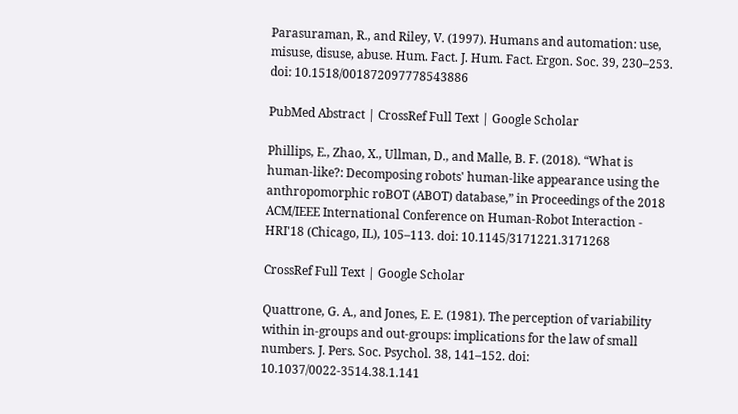Parasuraman, R., and Riley, V. (1997). Humans and automation: use, misuse, disuse, abuse. Hum. Fact. J. Hum. Fact. Ergon. Soc. 39, 230–253. doi: 10.1518/001872097778543886

PubMed Abstract | CrossRef Full Text | Google Scholar

Phillips, E., Zhao, X., Ullman, D., and Malle, B. F. (2018). “What is human-like?: Decomposing robots' human-like appearance using the anthropomorphic roBOT (ABOT) database,” in Proceedings of the 2018 ACM/IEEE International Conference on Human-Robot Interaction - HRI'18 (Chicago, IL), 105–113. doi: 10.1145/3171221.3171268

CrossRef Full Text | Google Scholar

Quattrone, G. A., and Jones, E. E. (1981). The perception of variability within in-groups and out-groups: implications for the law of small numbers. J. Pers. Soc. Psychol. 38, 141–152. doi: 10.1037/0022-3514.38.1.141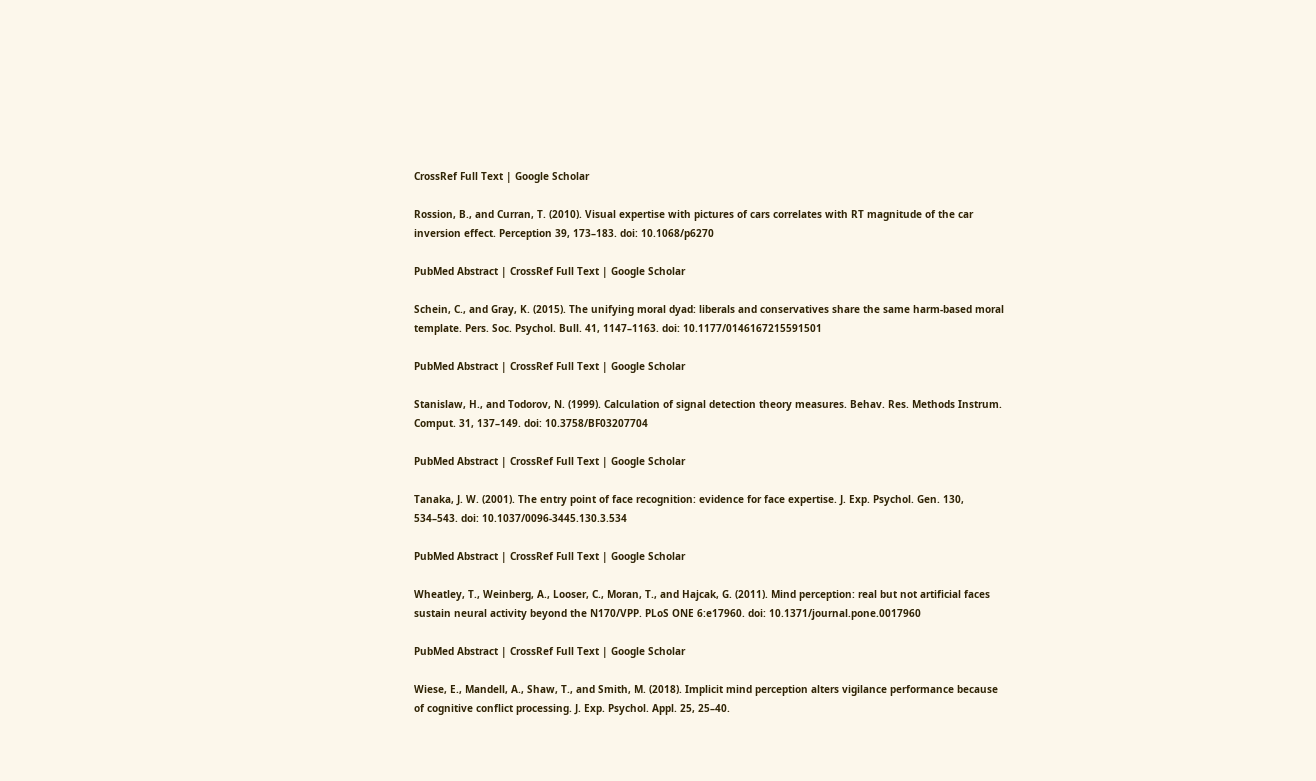CrossRef Full Text | Google Scholar

Rossion, B., and Curran, T. (2010). Visual expertise with pictures of cars correlates with RT magnitude of the car inversion effect. Perception 39, 173–183. doi: 10.1068/p6270

PubMed Abstract | CrossRef Full Text | Google Scholar

Schein, C., and Gray, K. (2015). The unifying moral dyad: liberals and conservatives share the same harm-based moral template. Pers. Soc. Psychol. Bull. 41, 1147–1163. doi: 10.1177/0146167215591501

PubMed Abstract | CrossRef Full Text | Google Scholar

Stanislaw, H., and Todorov, N. (1999). Calculation of signal detection theory measures. Behav. Res. Methods Instrum. Comput. 31, 137–149. doi: 10.3758/BF03207704

PubMed Abstract | CrossRef Full Text | Google Scholar

Tanaka, J. W. (2001). The entry point of face recognition: evidence for face expertise. J. Exp. Psychol. Gen. 130, 534–543. doi: 10.1037/0096-3445.130.3.534

PubMed Abstract | CrossRef Full Text | Google Scholar

Wheatley, T., Weinberg, A., Looser, C., Moran, T., and Hajcak, G. (2011). Mind perception: real but not artificial faces sustain neural activity beyond the N170/VPP. PLoS ONE 6:e17960. doi: 10.1371/journal.pone.0017960

PubMed Abstract | CrossRef Full Text | Google Scholar

Wiese, E., Mandell, A., Shaw, T., and Smith, M. (2018). Implicit mind perception alters vigilance performance because of cognitive conflict processing. J. Exp. Psychol. Appl. 25, 25–40.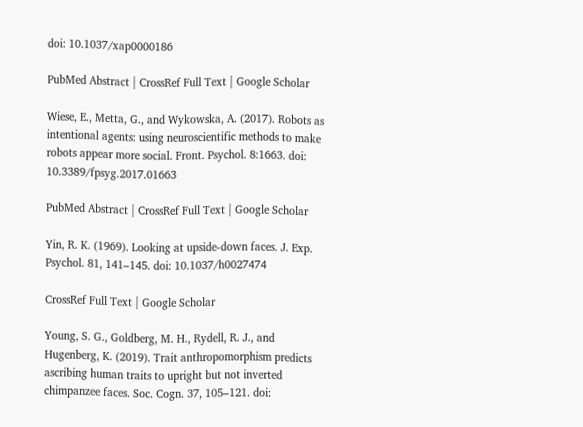doi: 10.1037/xap0000186

PubMed Abstract | CrossRef Full Text | Google Scholar

Wiese, E., Metta, G., and Wykowska, A. (2017). Robots as intentional agents: using neuroscientific methods to make robots appear more social. Front. Psychol. 8:1663. doi: 10.3389/fpsyg.2017.01663

PubMed Abstract | CrossRef Full Text | Google Scholar

Yin, R. K. (1969). Looking at upside-down faces. J. Exp. Psychol. 81, 141–145. doi: 10.1037/h0027474

CrossRef Full Text | Google Scholar

Young, S. G., Goldberg, M. H., Rydell, R. J., and Hugenberg, K. (2019). Trait anthropomorphism predicts ascribing human traits to upright but not inverted chimpanzee faces. Soc. Cogn. 37, 105–121. doi: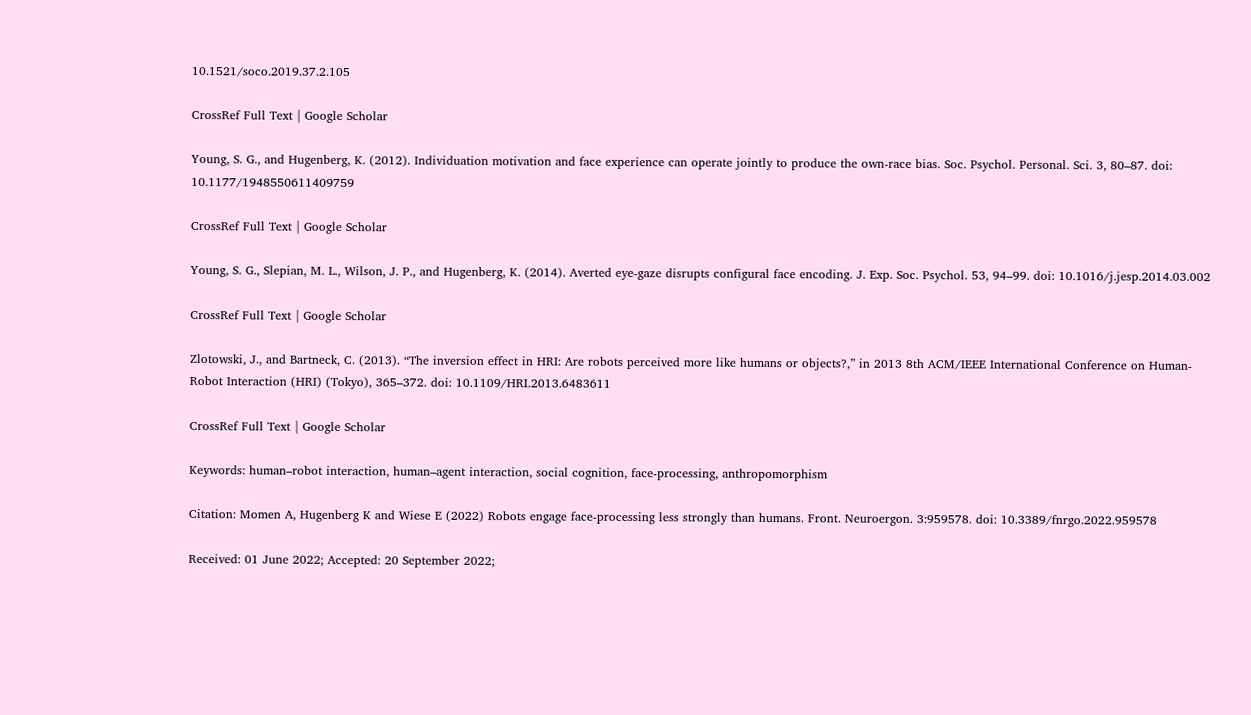10.1521/soco.2019.37.2.105

CrossRef Full Text | Google Scholar

Young, S. G., and Hugenberg, K. (2012). Individuation motivation and face experience can operate jointly to produce the own-race bias. Soc. Psychol. Personal. Sci. 3, 80–87. doi: 10.1177/1948550611409759

CrossRef Full Text | Google Scholar

Young, S. G., Slepian, M. L., Wilson, J. P., and Hugenberg, K. (2014). Averted eye-gaze disrupts configural face encoding. J. Exp. Soc. Psychol. 53, 94–99. doi: 10.1016/j.jesp.2014.03.002

CrossRef Full Text | Google Scholar

Zlotowski, J., and Bartneck, C. (2013). “The inversion effect in HRI: Are robots perceived more like humans or objects?,” in 2013 8th ACM/IEEE International Conference on Human-Robot Interaction (HRI) (Tokyo), 365–372. doi: 10.1109/HRI.2013.6483611

CrossRef Full Text | Google Scholar

Keywords: human–robot interaction, human–agent interaction, social cognition, face-processing, anthropomorphism

Citation: Momen A, Hugenberg K and Wiese E (2022) Robots engage face-processing less strongly than humans. Front. Neuroergon. 3:959578. doi: 10.3389/fnrgo.2022.959578

Received: 01 June 2022; Accepted: 20 September 2022;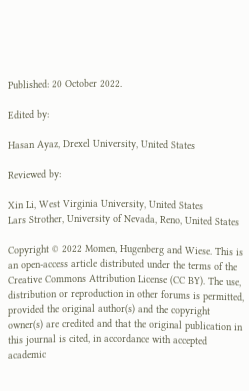Published: 20 October 2022.

Edited by:

Hasan Ayaz, Drexel University, United States

Reviewed by:

Xin Li, West Virginia University, United States
Lars Strother, University of Nevada, Reno, United States

Copyright © 2022 Momen, Hugenberg and Wiese. This is an open-access article distributed under the terms of the Creative Commons Attribution License (CC BY). The use, distribution or reproduction in other forums is permitted, provided the original author(s) and the copyright owner(s) are credited and that the original publication in this journal is cited, in accordance with accepted academic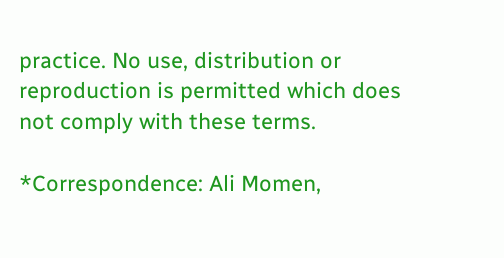practice. No use, distribution or reproduction is permitted which does not comply with these terms.

*Correspondence: Ali Momen,